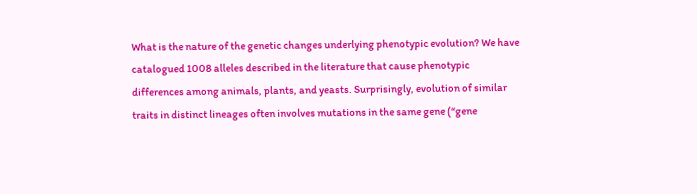What is the nature of the genetic changes underlying phenotypic evolution? We have catalogued 1008 alleles described in the literature that cause phenotypic differences among animals, plants, and yeasts. Surprisingly, evolution of similar traits in distinct lineages often involves mutations in the same gene (“gene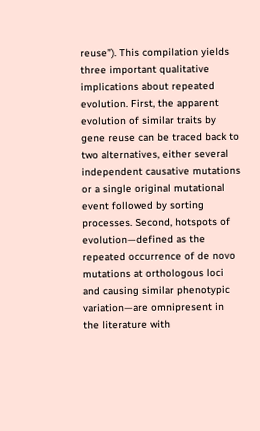reuse”). This compilation yields three important qualitative implications about repeated evolution. First, the apparent evolution of similar traits by gene reuse can be traced back to two alternatives, either several independent causative mutations or a single original mutational event followed by sorting processes. Second, hotspots of evolution—defined as the repeated occurrence of de novo mutations at orthologous loci and causing similar phenotypic variation—are omnipresent in the literature with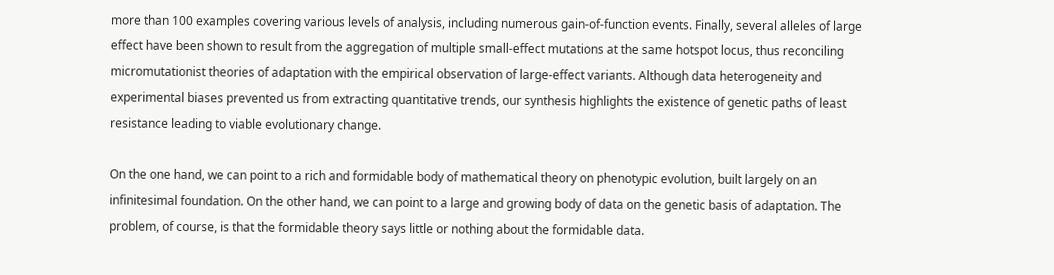more than 100 examples covering various levels of analysis, including numerous gain-of-function events. Finally, several alleles of large effect have been shown to result from the aggregation of multiple small-effect mutations at the same hotspot locus, thus reconciling micromutationist theories of adaptation with the empirical observation of large-effect variants. Although data heterogeneity and experimental biases prevented us from extracting quantitative trends, our synthesis highlights the existence of genetic paths of least resistance leading to viable evolutionary change.

On the one hand, we can point to a rich and formidable body of mathematical theory on phenotypic evolution, built largely on an infinitesimal foundation. On the other hand, we can point to a large and growing body of data on the genetic basis of adaptation. The problem, of course, is that the formidable theory says little or nothing about the formidable data.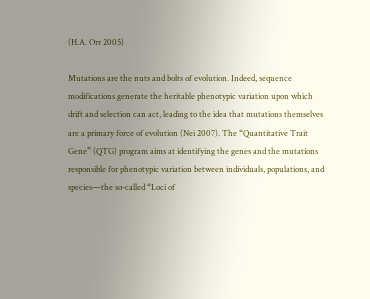(H.A. Orr 2005)

Mutations are the nuts and bolts of evolution. Indeed, sequence modifications generate the heritable phenotypic variation upon which drift and selection can act, leading to the idea that mutations themselves are a primary force of evolution (Nei 2007). The “Quantitative Trait Gene” (QTG) program aims at identifying the genes and the mutations responsible for phenotypic variation between individuals, populations, and species—the so-called “Loci of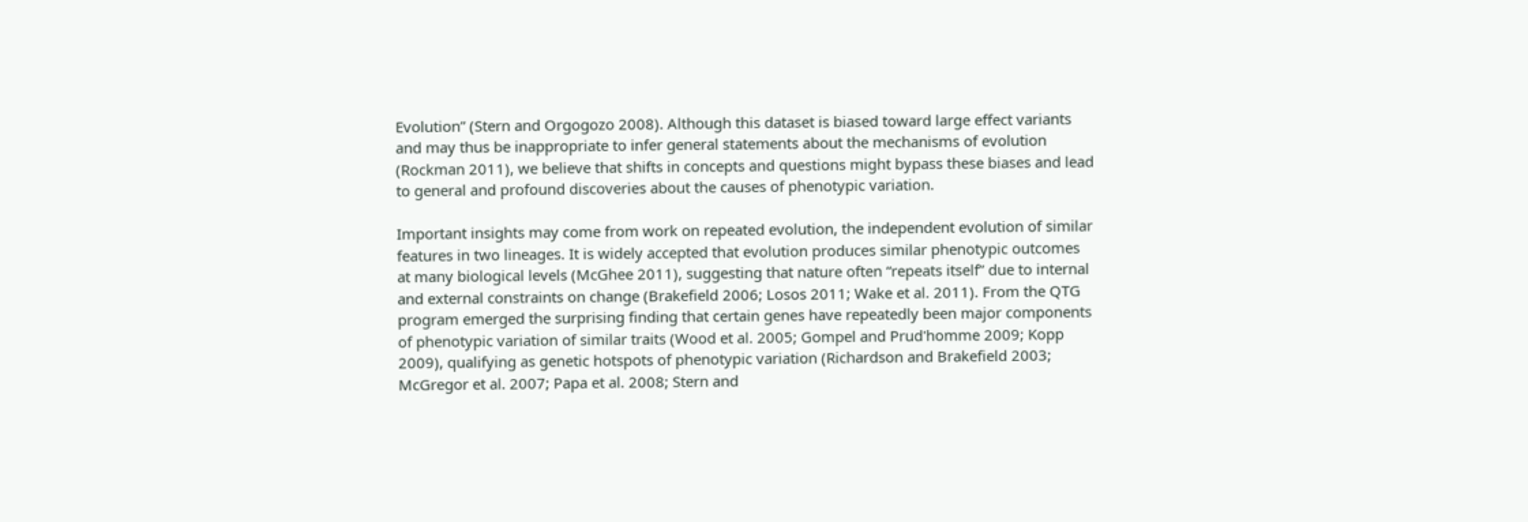Evolution” (Stern and Orgogozo 2008). Although this dataset is biased toward large effect variants and may thus be inappropriate to infer general statements about the mechanisms of evolution (Rockman 2011), we believe that shifts in concepts and questions might bypass these biases and lead to general and profound discoveries about the causes of phenotypic variation.

Important insights may come from work on repeated evolution, the independent evolution of similar features in two lineages. It is widely accepted that evolution produces similar phenotypic outcomes at many biological levels (McGhee 2011), suggesting that nature often “repeats itself” due to internal and external constraints on change (Brakefield 2006; Losos 2011; Wake et al. 2011). From the QTG program emerged the surprising finding that certain genes have repeatedly been major components of phenotypic variation of similar traits (Wood et al. 2005; Gompel and Prud'homme 2009; Kopp 2009), qualifying as genetic hotspots of phenotypic variation (Richardson and Brakefield 2003; McGregor et al. 2007; Papa et al. 2008; Stern and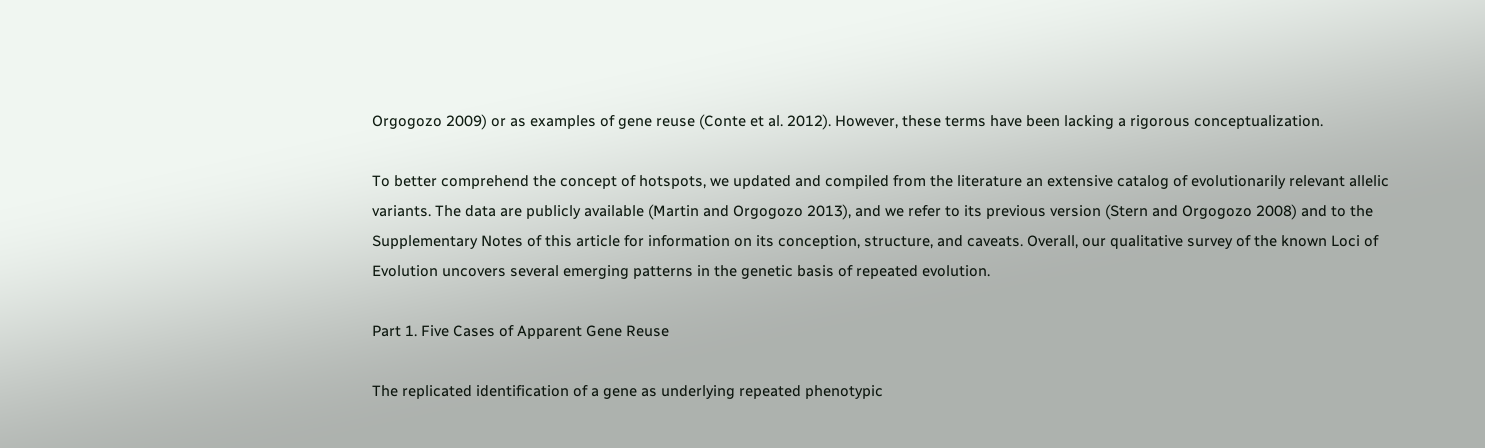Orgogozo 2009) or as examples of gene reuse (Conte et al. 2012). However, these terms have been lacking a rigorous conceptualization.

To better comprehend the concept of hotspots, we updated and compiled from the literature an extensive catalog of evolutionarily relevant allelic variants. The data are publicly available (Martin and Orgogozo 2013), and we refer to its previous version (Stern and Orgogozo 2008) and to the Supplementary Notes of this article for information on its conception, structure, and caveats. Overall, our qualitative survey of the known Loci of Evolution uncovers several emerging patterns in the genetic basis of repeated evolution.

Part 1. Five Cases of Apparent Gene Reuse

The replicated identification of a gene as underlying repeated phenotypic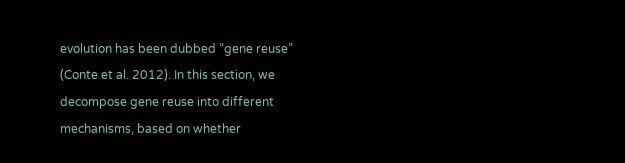evolution has been dubbed “gene reuse” (Conte et al. 2012). In this section, we decompose gene reuse into different mechanisms, based on whether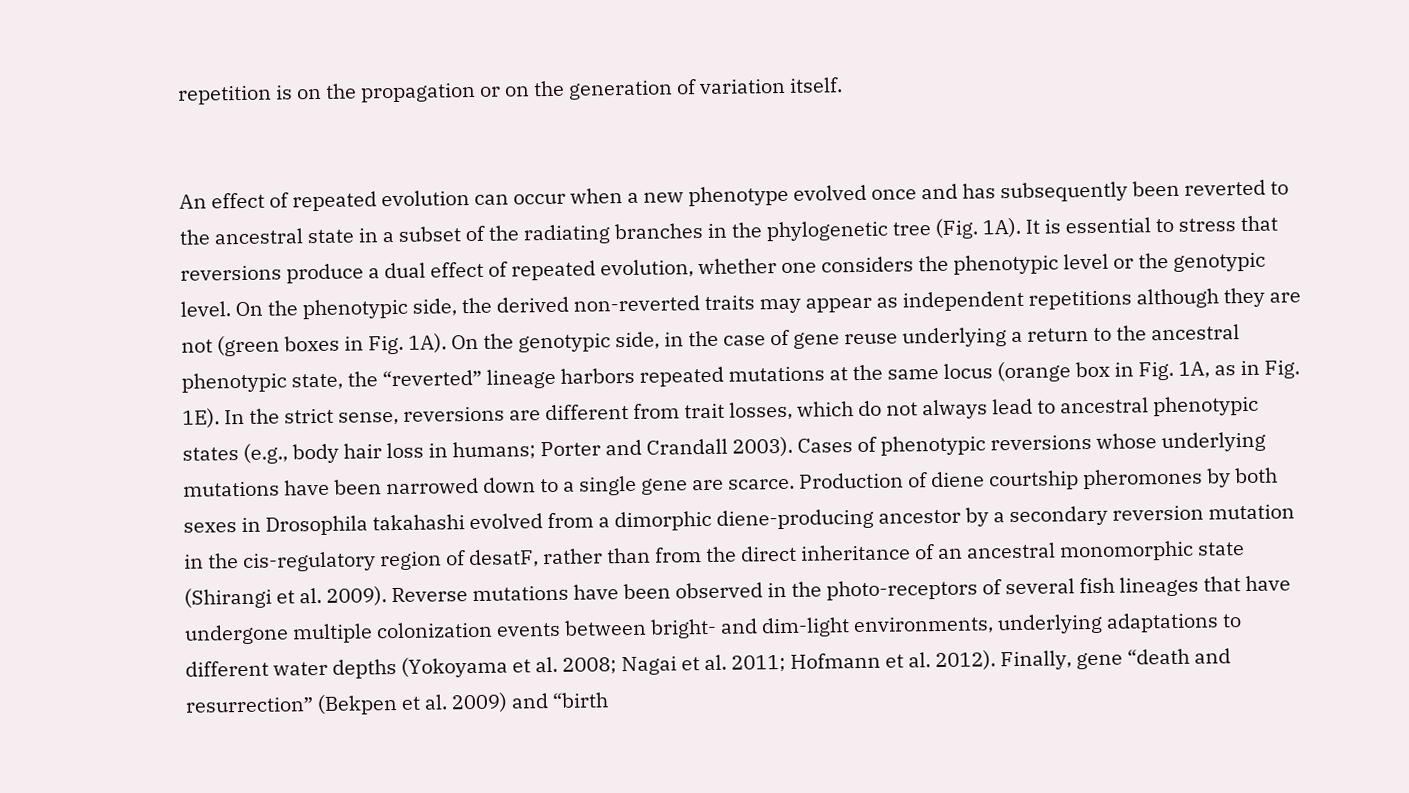repetition is on the propagation or on the generation of variation itself.


An effect of repeated evolution can occur when a new phenotype evolved once and has subsequently been reverted to the ancestral state in a subset of the radiating branches in the phylogenetic tree (Fig. 1A). It is essential to stress that reversions produce a dual effect of repeated evolution, whether one considers the phenotypic level or the genotypic level. On the phenotypic side, the derived non-reverted traits may appear as independent repetitions although they are not (green boxes in Fig. 1A). On the genotypic side, in the case of gene reuse underlying a return to the ancestral phenotypic state, the “reverted” lineage harbors repeated mutations at the same locus (orange box in Fig. 1A, as in Fig. 1E). In the strict sense, reversions are different from trait losses, which do not always lead to ancestral phenotypic states (e.g., body hair loss in humans; Porter and Crandall 2003). Cases of phenotypic reversions whose underlying mutations have been narrowed down to a single gene are scarce. Production of diene courtship pheromones by both sexes in Drosophila takahashi evolved from a dimorphic diene-producing ancestor by a secondary reversion mutation in the cis-regulatory region of desatF, rather than from the direct inheritance of an ancestral monomorphic state (Shirangi et al. 2009). Reverse mutations have been observed in the photo-receptors of several fish lineages that have undergone multiple colonization events between bright- and dim-light environments, underlying adaptations to different water depths (Yokoyama et al. 2008; Nagai et al. 2011; Hofmann et al. 2012). Finally, gene “death and resurrection” (Bekpen et al. 2009) and “birth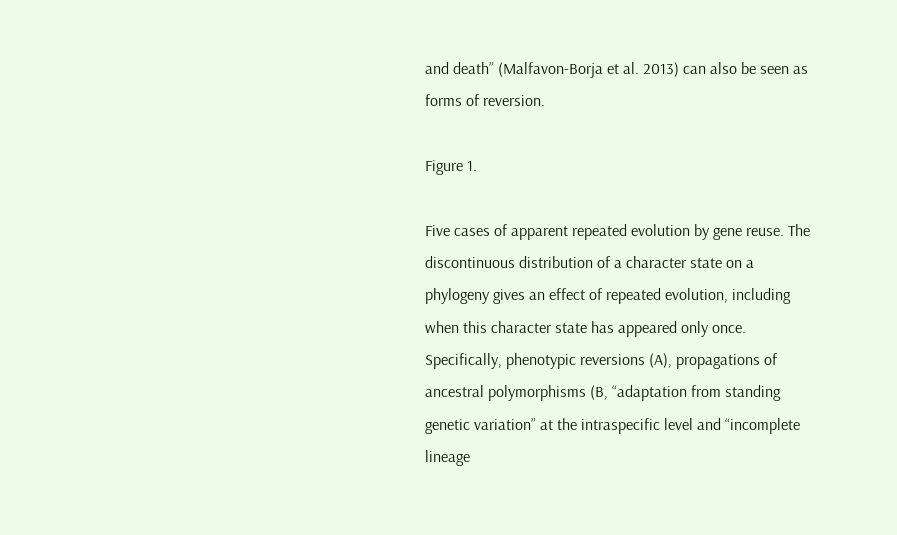and death” (Malfavon-Borja et al. 2013) can also be seen as forms of reversion.

Figure 1.

Five cases of apparent repeated evolution by gene reuse. The discontinuous distribution of a character state on a phylogeny gives an effect of repeated evolution, including when this character state has appeared only once. Specifically, phenotypic reversions (A), propagations of ancestral polymorphisms (B, “adaptation from standing genetic variation” at the intraspecific level and “incomplete lineage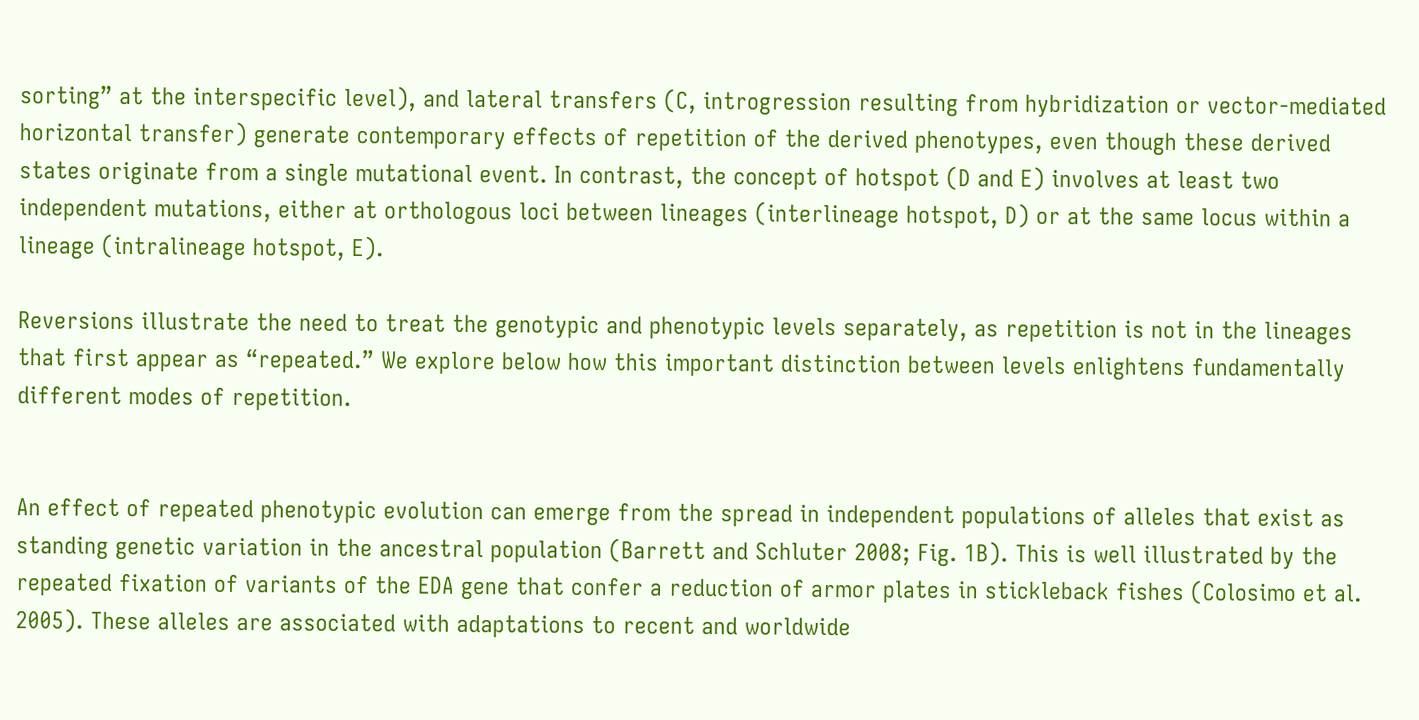sorting” at the interspecific level), and lateral transfers (C, introgression resulting from hybridization or vector-mediated horizontal transfer) generate contemporary effects of repetition of the derived phenotypes, even though these derived states originate from a single mutational event. In contrast, the concept of hotspot (D and E) involves at least two independent mutations, either at orthologous loci between lineages (interlineage hotspot, D) or at the same locus within a lineage (intralineage hotspot, E).

Reversions illustrate the need to treat the genotypic and phenotypic levels separately, as repetition is not in the lineages that first appear as “repeated.” We explore below how this important distinction between levels enlightens fundamentally different modes of repetition.


An effect of repeated phenotypic evolution can emerge from the spread in independent populations of alleles that exist as standing genetic variation in the ancestral population (Barrett and Schluter 2008; Fig. 1B). This is well illustrated by the repeated fixation of variants of the EDA gene that confer a reduction of armor plates in stickleback fishes (Colosimo et al. 2005). These alleles are associated with adaptations to recent and worldwide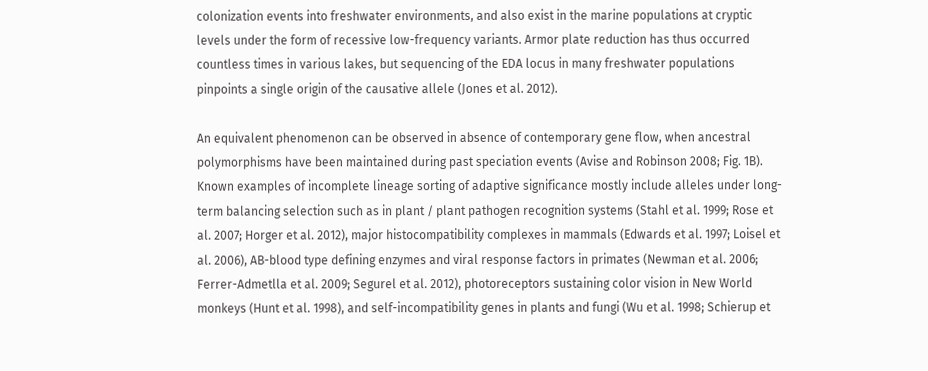colonization events into freshwater environments, and also exist in the marine populations at cryptic levels under the form of recessive low-frequency variants. Armor plate reduction has thus occurred countless times in various lakes, but sequencing of the EDA locus in many freshwater populations pinpoints a single origin of the causative allele (Jones et al. 2012).

An equivalent phenomenon can be observed in absence of contemporary gene flow, when ancestral polymorphisms have been maintained during past speciation events (Avise and Robinson 2008; Fig. 1B). Known examples of incomplete lineage sorting of adaptive significance mostly include alleles under long-term balancing selection such as in plant / plant pathogen recognition systems (Stahl et al. 1999; Rose et al. 2007; Horger et al. 2012), major histocompatibility complexes in mammals (Edwards et al. 1997; Loisel et al. 2006), AB-blood type defining enzymes and viral response factors in primates (Newman et al. 2006; Ferrer-Admetlla et al. 2009; Segurel et al. 2012), photoreceptors sustaining color vision in New World monkeys (Hunt et al. 1998), and self-incompatibility genes in plants and fungi (Wu et al. 1998; Schierup et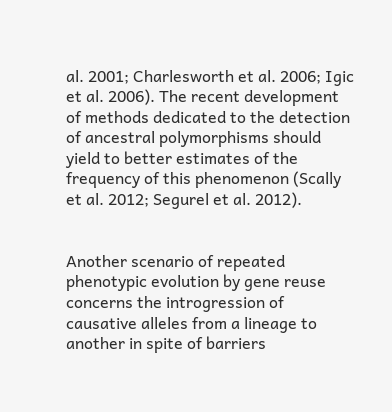al. 2001; Charlesworth et al. 2006; Igic et al. 2006). The recent development of methods dedicated to the detection of ancestral polymorphisms should yield to better estimates of the frequency of this phenomenon (Scally et al. 2012; Segurel et al. 2012).


Another scenario of repeated phenotypic evolution by gene reuse concerns the introgression of causative alleles from a lineage to another in spite of barriers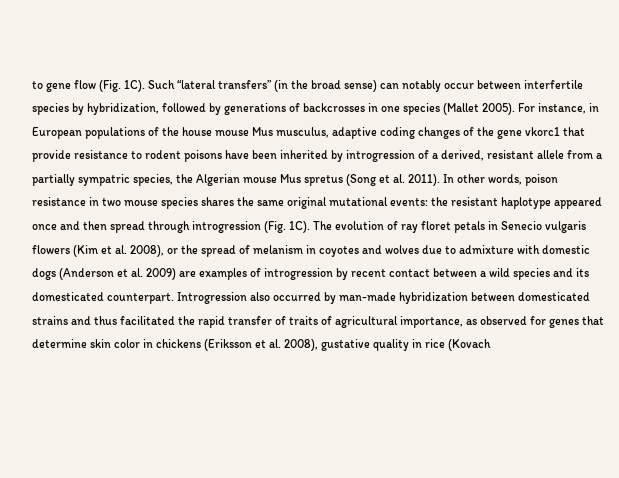to gene flow (Fig. 1C). Such “lateral transfers” (in the broad sense) can notably occur between interfertile species by hybridization, followed by generations of backcrosses in one species (Mallet 2005). For instance, in European populations of the house mouse Mus musculus, adaptive coding changes of the gene vkorc1 that provide resistance to rodent poisons have been inherited by introgression of a derived, resistant allele from a partially sympatric species, the Algerian mouse Mus spretus (Song et al. 2011). In other words, poison resistance in two mouse species shares the same original mutational events: the resistant haplotype appeared once and then spread through introgression (Fig. 1C). The evolution of ray floret petals in Senecio vulgaris flowers (Kim et al. 2008), or the spread of melanism in coyotes and wolves due to admixture with domestic dogs (Anderson et al. 2009) are examples of introgression by recent contact between a wild species and its domesticated counterpart. Introgression also occurred by man-made hybridization between domesticated strains and thus facilitated the rapid transfer of traits of agricultural importance, as observed for genes that determine skin color in chickens (Eriksson et al. 2008), gustative quality in rice (Kovach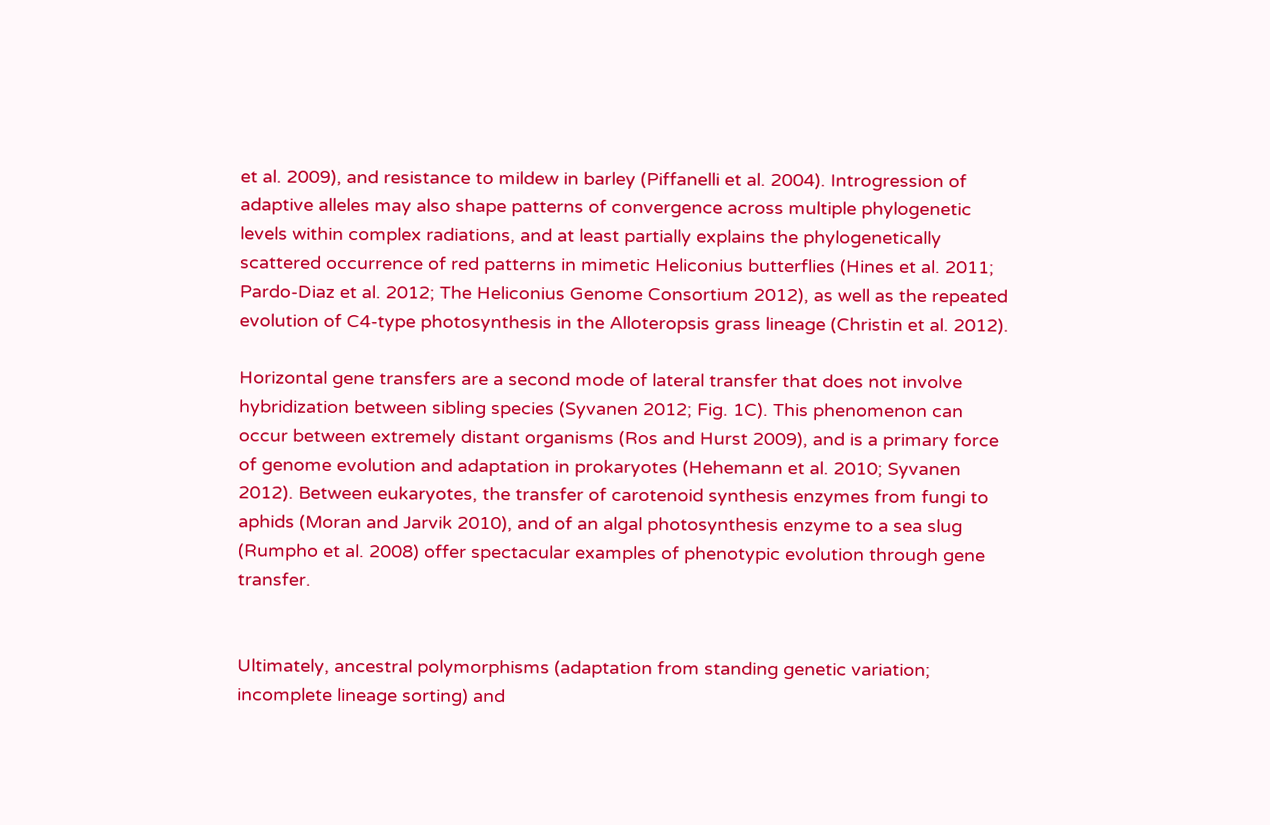et al. 2009), and resistance to mildew in barley (Piffanelli et al. 2004). Introgression of adaptive alleles may also shape patterns of convergence across multiple phylogenetic levels within complex radiations, and at least partially explains the phylogenetically scattered occurrence of red patterns in mimetic Heliconius butterflies (Hines et al. 2011; Pardo-Diaz et al. 2012; The Heliconius Genome Consortium 2012), as well as the repeated evolution of C4-type photosynthesis in the Alloteropsis grass lineage (Christin et al. 2012).

Horizontal gene transfers are a second mode of lateral transfer that does not involve hybridization between sibling species (Syvanen 2012; Fig. 1C). This phenomenon can occur between extremely distant organisms (Ros and Hurst 2009), and is a primary force of genome evolution and adaptation in prokaryotes (Hehemann et al. 2010; Syvanen 2012). Between eukaryotes, the transfer of carotenoid synthesis enzymes from fungi to aphids (Moran and Jarvik 2010), and of an algal photosynthesis enzyme to a sea slug (Rumpho et al. 2008) offer spectacular examples of phenotypic evolution through gene transfer.


Ultimately, ancestral polymorphisms (adaptation from standing genetic variation; incomplete lineage sorting) and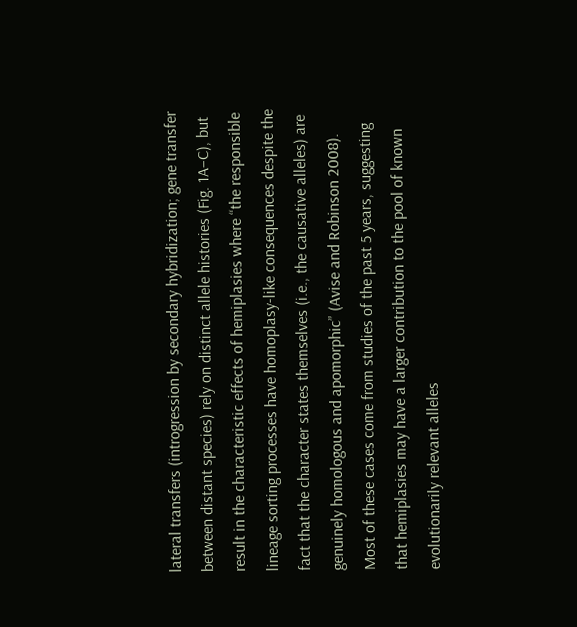lateral transfers (introgression by secondary hybridization; gene transfer between distant species) rely on distinct allele histories (Fig. 1A–C), but result in the characteristic effects of hemiplasies where “the responsible lineage sorting processes have homoplasy-like consequences despite the fact that the character states themselves (i.e., the causative alleles) are genuinely homologous and apomorphic” (Avise and Robinson 2008). Most of these cases come from studies of the past 5 years, suggesting that hemiplasies may have a larger contribution to the pool of known evolutionarily relevant alleles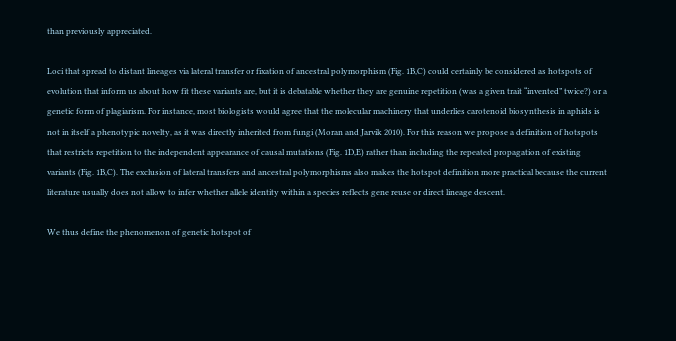than previously appreciated.

Loci that spread to distant lineages via lateral transfer or fixation of ancestral polymorphism (Fig. 1B,C) could certainly be considered as hotspots of evolution that inform us about how fit these variants are, but it is debatable whether they are genuine repetition (was a given trait “invented” twice?) or a genetic form of plagiarism. For instance, most biologists would agree that the molecular machinery that underlies carotenoid biosynthesis in aphids is not in itself a phenotypic novelty, as it was directly inherited from fungi (Moran and Jarvik 2010). For this reason we propose a definition of hotspots that restricts repetition to the independent appearance of causal mutations (Fig. 1D,E) rather than including the repeated propagation of existing variants (Fig. 1B,C). The exclusion of lateral transfers and ancestral polymorphisms also makes the hotspot definition more practical because the current literature usually does not allow to infer whether allele identity within a species reflects gene reuse or direct lineage descent.

We thus define the phenomenon of genetic hotspot of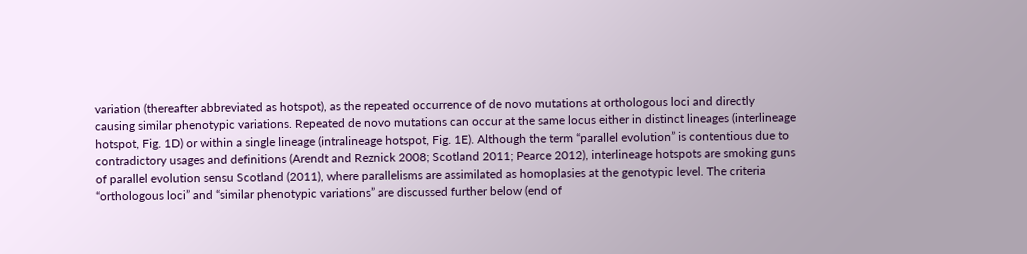variation (thereafter abbreviated as hotspot), as the repeated occurrence of de novo mutations at orthologous loci and directly causing similar phenotypic variations. Repeated de novo mutations can occur at the same locus either in distinct lineages (interlineage hotspot, Fig. 1D) or within a single lineage (intralineage hotspot, Fig. 1E). Although the term “parallel evolution” is contentious due to contradictory usages and definitions (Arendt and Reznick 2008; Scotland 2011; Pearce 2012), interlineage hotspots are smoking guns of parallel evolution sensu Scotland (2011), where parallelisms are assimilated as homoplasies at the genotypic level. The criteria “orthologous loci” and “similar phenotypic variations” are discussed further below (end of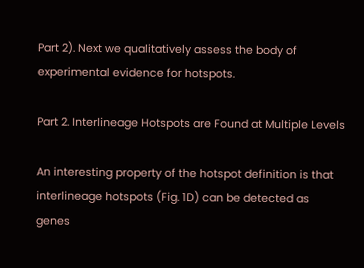Part 2). Next we qualitatively assess the body of experimental evidence for hotspots.

Part 2. Interlineage Hotspots are Found at Multiple Levels

An interesting property of the hotspot definition is that interlineage hotspots (Fig. 1D) can be detected as genes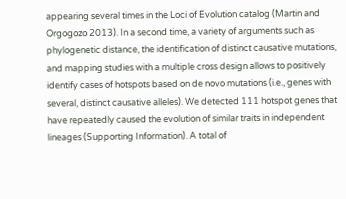appearing several times in the Loci of Evolution catalog (Martin and Orgogozo 2013). In a second time, a variety of arguments such as phylogenetic distance, the identification of distinct causative mutations, and mapping studies with a multiple cross design allows to positively identify cases of hotspots based on de novo mutations (i.e., genes with several, distinct causative alleles). We detected 111 hotspot genes that have repeatedly caused the evolution of similar traits in independent lineages (Supporting Information). A total of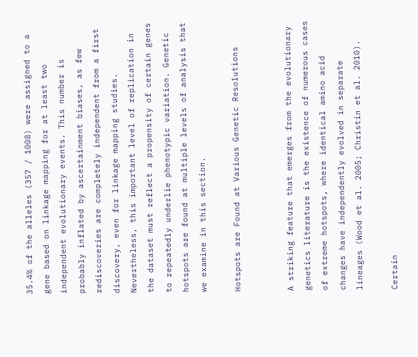35.4% of the alleles (357 / 1008) were assigned to a gene based on linkage mapping for at least two independent evolutionary events. This number is probably inflated by ascertainment biases, as few rediscoveries are completely independent from a first discovery, even for linkage mapping studies. Nevertheless, this important level of replication in the dataset must reflect a propensity of certain genes to repeatedly underlie phenotypic variation. Genetic hotspots are found at multiple levels of analysis that we examine in this section.

Hotspots are Found at Various Genetic Resolutions


A striking feature that emerges from the evolutionary genetics literature is the existence of numerous cases of extreme hotspots, where identical amino acid changes have independently evolved in separate lineages (Wood et al. 2005; Christin et al. 2010).

Certain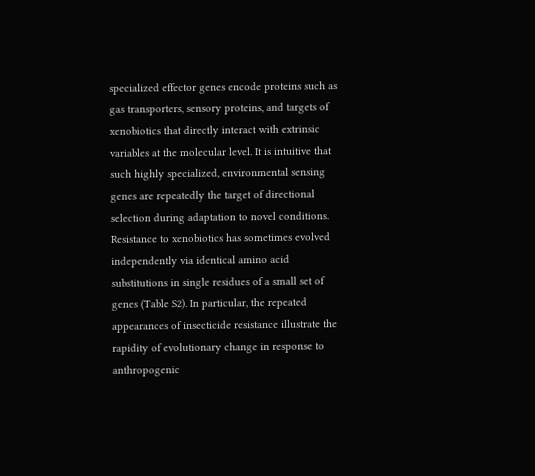specialized effector genes encode proteins such as gas transporters, sensory proteins, and targets of xenobiotics that directly interact with extrinsic variables at the molecular level. It is intuitive that such highly specialized, environmental sensing genes are repeatedly the target of directional selection during adaptation to novel conditions. Resistance to xenobiotics has sometimes evolved independently via identical amino acid substitutions in single residues of a small set of genes (Table S2). In particular, the repeated appearances of insecticide resistance illustrate the rapidity of evolutionary change in response to anthropogenic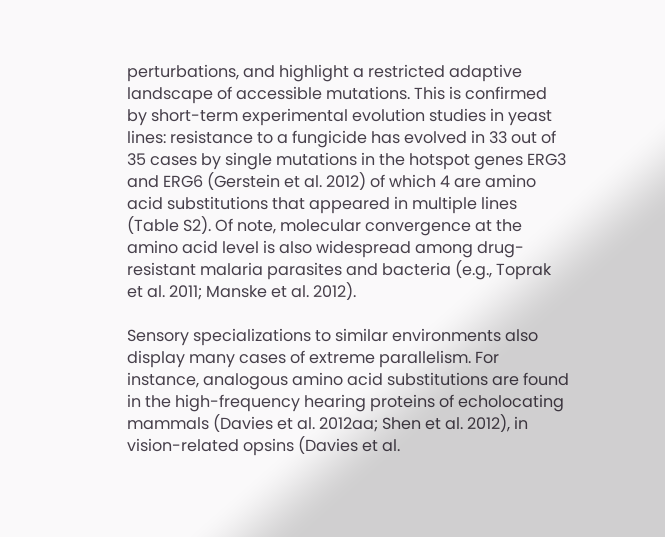perturbations, and highlight a restricted adaptive landscape of accessible mutations. This is confirmed by short-term experimental evolution studies in yeast lines: resistance to a fungicide has evolved in 33 out of 35 cases by single mutations in the hotspot genes ERG3 and ERG6 (Gerstein et al. 2012) of which 4 are amino acid substitutions that appeared in multiple lines (Table S2). Of note, molecular convergence at the amino acid level is also widespread among drug-resistant malaria parasites and bacteria (e.g., Toprak et al. 2011; Manske et al. 2012).

Sensory specializations to similar environments also display many cases of extreme parallelism. For instance, analogous amino acid substitutions are found in the high-frequency hearing proteins of echolocating mammals (Davies et al. 2012aa; Shen et al. 2012), in vision-related opsins (Davies et al.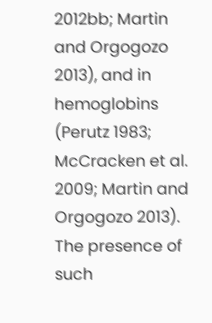2012bb; Martin and Orgogozo 2013), and in hemoglobins (Perutz 1983; McCracken et al. 2009; Martin and Orgogozo 2013). The presence of such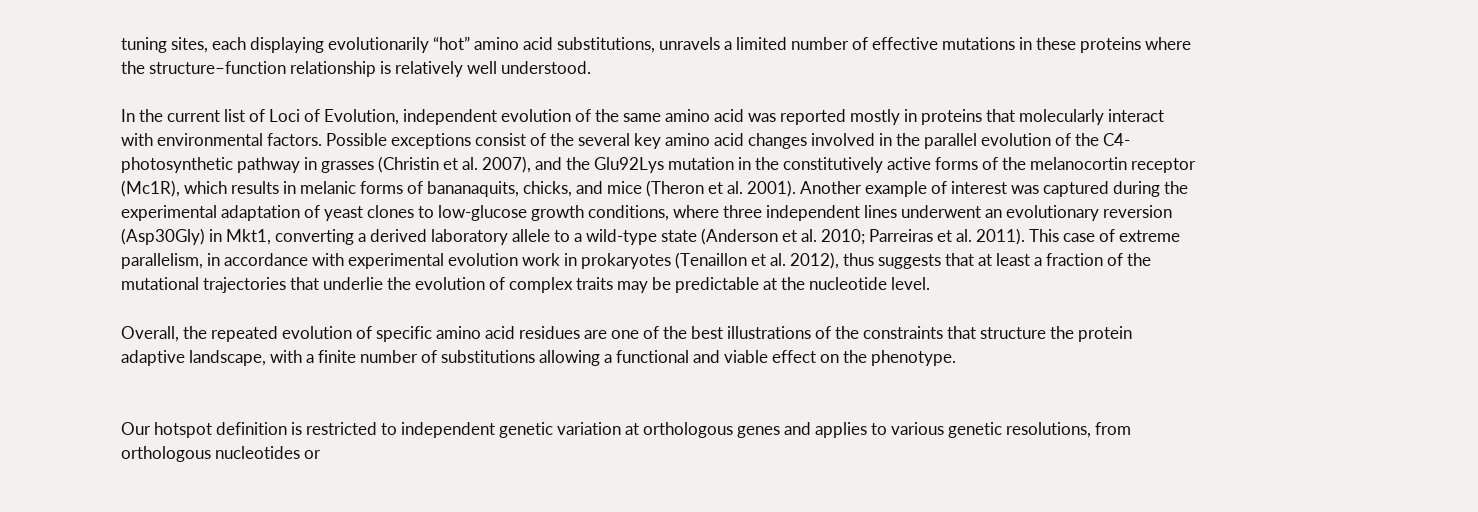tuning sites, each displaying evolutionarily “hot” amino acid substitutions, unravels a limited number of effective mutations in these proteins where the structure–function relationship is relatively well understood.

In the current list of Loci of Evolution, independent evolution of the same amino acid was reported mostly in proteins that molecularly interact with environmental factors. Possible exceptions consist of the several key amino acid changes involved in the parallel evolution of the C4-photosynthetic pathway in grasses (Christin et al. 2007), and the Glu92Lys mutation in the constitutively active forms of the melanocortin receptor (Mc1R), which results in melanic forms of bananaquits, chicks, and mice (Theron et al. 2001). Another example of interest was captured during the experimental adaptation of yeast clones to low-glucose growth conditions, where three independent lines underwent an evolutionary reversion (Asp30Gly) in Mkt1, converting a derived laboratory allele to a wild-type state (Anderson et al. 2010; Parreiras et al. 2011). This case of extreme parallelism, in accordance with experimental evolution work in prokaryotes (Tenaillon et al. 2012), thus suggests that at least a fraction of the mutational trajectories that underlie the evolution of complex traits may be predictable at the nucleotide level.

Overall, the repeated evolution of specific amino acid residues are one of the best illustrations of the constraints that structure the protein adaptive landscape, with a finite number of substitutions allowing a functional and viable effect on the phenotype.


Our hotspot definition is restricted to independent genetic variation at orthologous genes and applies to various genetic resolutions, from orthologous nucleotides or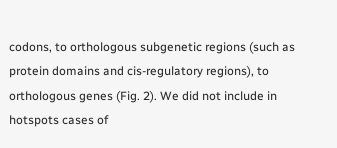codons, to orthologous subgenetic regions (such as protein domains and cis-regulatory regions), to orthologous genes (Fig. 2). We did not include in hotspots cases of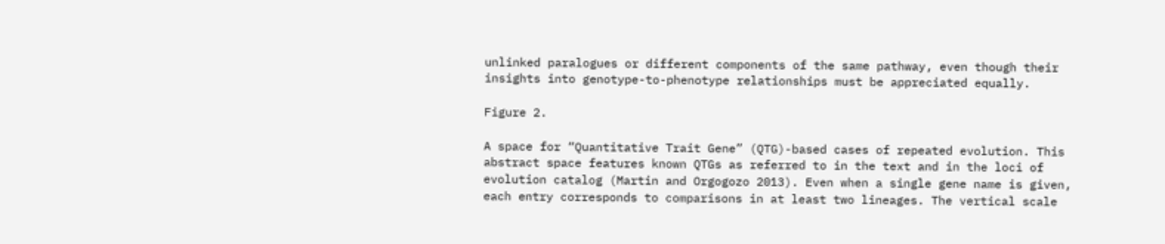unlinked paralogues or different components of the same pathway, even though their insights into genotype-to-phenotype relationships must be appreciated equally.

Figure 2.

A space for “Quantitative Trait Gene” (QTG)-based cases of repeated evolution. This abstract space features known QTGs as referred to in the text and in the loci of evolution catalog (Martin and Orgogozo 2013). Even when a single gene name is given, each entry corresponds to comparisons in at least two lineages. The vertical scale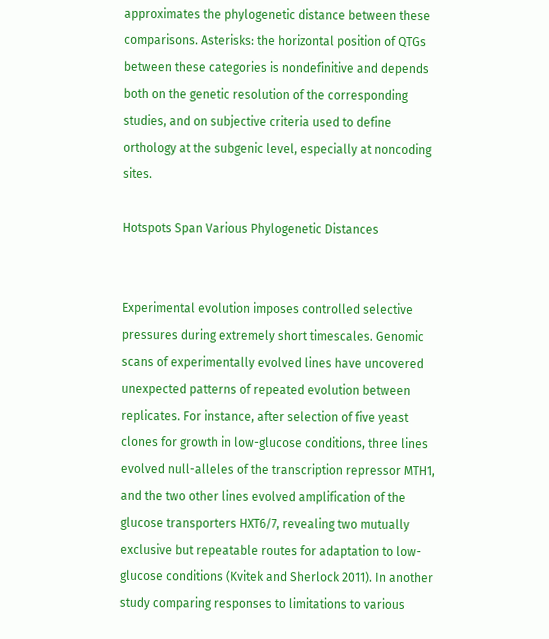approximates the phylogenetic distance between these comparisons. Asterisks: the horizontal position of QTGs between these categories is nondefinitive and depends both on the genetic resolution of the corresponding studies, and on subjective criteria used to define orthology at the subgenic level, especially at noncoding sites.

Hotspots Span Various Phylogenetic Distances


Experimental evolution imposes controlled selective pressures during extremely short timescales. Genomic scans of experimentally evolved lines have uncovered unexpected patterns of repeated evolution between replicates. For instance, after selection of five yeast clones for growth in low-glucose conditions, three lines evolved null-alleles of the transcription repressor MTH1, and the two other lines evolved amplification of the glucose transporters HXT6/7, revealing two mutually exclusive but repeatable routes for adaptation to low-glucose conditions (Kvitek and Sherlock 2011). In another study comparing responses to limitations to various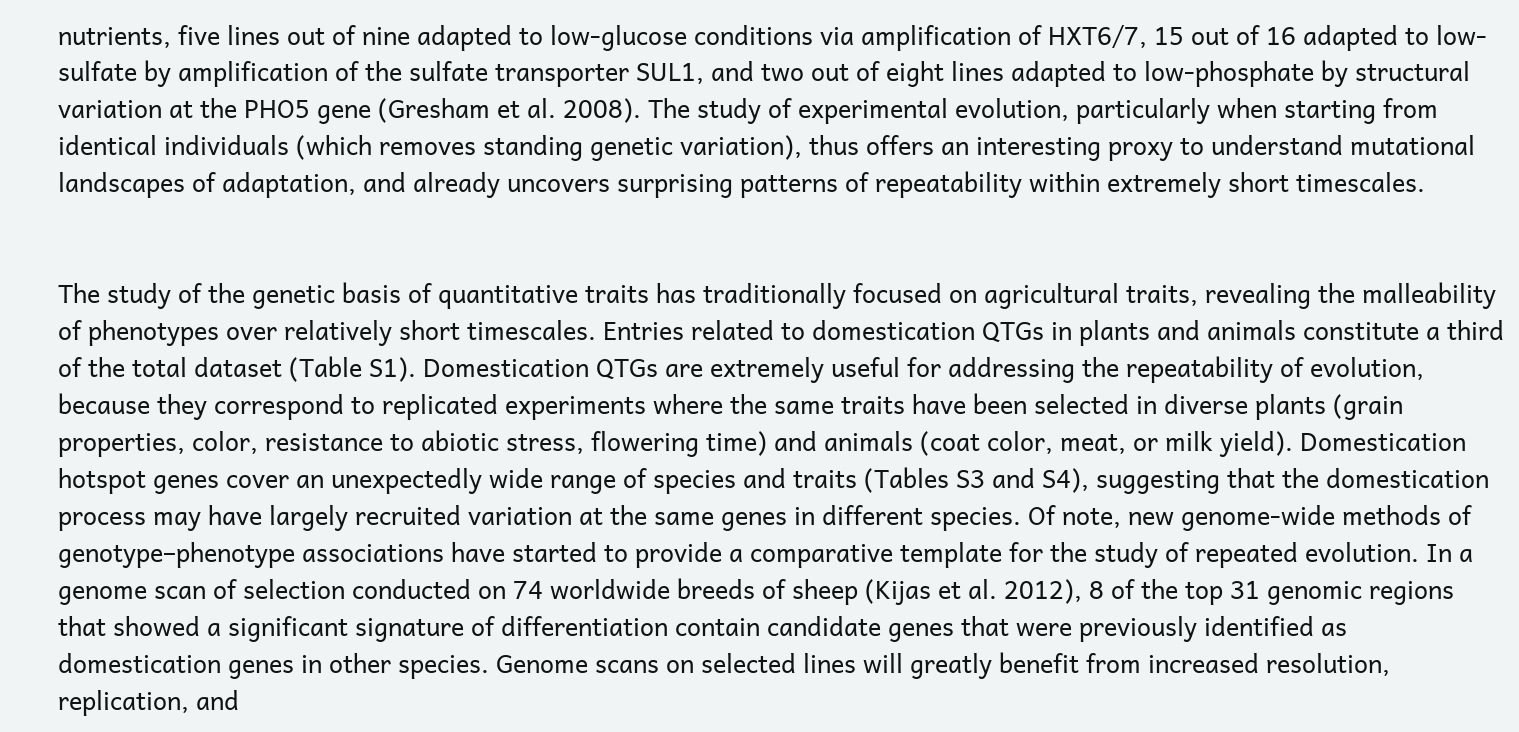nutrients, five lines out of nine adapted to low-glucose conditions via amplification of HXT6/7, 15 out of 16 adapted to low-sulfate by amplification of the sulfate transporter SUL1, and two out of eight lines adapted to low-phosphate by structural variation at the PHO5 gene (Gresham et al. 2008). The study of experimental evolution, particularly when starting from identical individuals (which removes standing genetic variation), thus offers an interesting proxy to understand mutational landscapes of adaptation, and already uncovers surprising patterns of repeatability within extremely short timescales.


The study of the genetic basis of quantitative traits has traditionally focused on agricultural traits, revealing the malleability of phenotypes over relatively short timescales. Entries related to domestication QTGs in plants and animals constitute a third of the total dataset (Table S1). Domestication QTGs are extremely useful for addressing the repeatability of evolution, because they correspond to replicated experiments where the same traits have been selected in diverse plants (grain properties, color, resistance to abiotic stress, flowering time) and animals (coat color, meat, or milk yield). Domestication hotspot genes cover an unexpectedly wide range of species and traits (Tables S3 and S4), suggesting that the domestication process may have largely recruited variation at the same genes in different species. Of note, new genome-wide methods of genotype–phenotype associations have started to provide a comparative template for the study of repeated evolution. In a genome scan of selection conducted on 74 worldwide breeds of sheep (Kijas et al. 2012), 8 of the top 31 genomic regions that showed a significant signature of differentiation contain candidate genes that were previously identified as domestication genes in other species. Genome scans on selected lines will greatly benefit from increased resolution, replication, and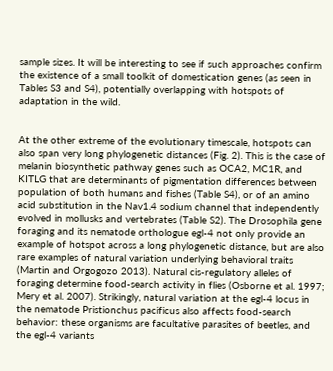sample sizes. It will be interesting to see if such approaches confirm the existence of a small toolkit of domestication genes (as seen in Tables S3 and S4), potentially overlapping with hotspots of adaptation in the wild.


At the other extreme of the evolutionary timescale, hotspots can also span very long phylogenetic distances (Fig. 2). This is the case of melanin biosynthetic pathway genes such as OCA2, MC1R, and KITLG that are determinants of pigmentation differences between population of both humans and fishes (Table S4), or of an amino acid substitution in the Nav1.4 sodium channel that independently evolved in mollusks and vertebrates (Table S2). The Drosophila gene foraging and its nematode orthologue egl-4 not only provide an example of hotspot across a long phylogenetic distance, but are also rare examples of natural variation underlying behavioral traits (Martin and Orgogozo 2013). Natural cis-regulatory alleles of foraging determine food-search activity in flies (Osborne et al. 1997; Mery et al. 2007). Strikingly, natural variation at the egl-4 locus in the nematode Pristionchus pacificus also affects food-search behavior: these organisms are facultative parasites of beetles, and the egl-4 variants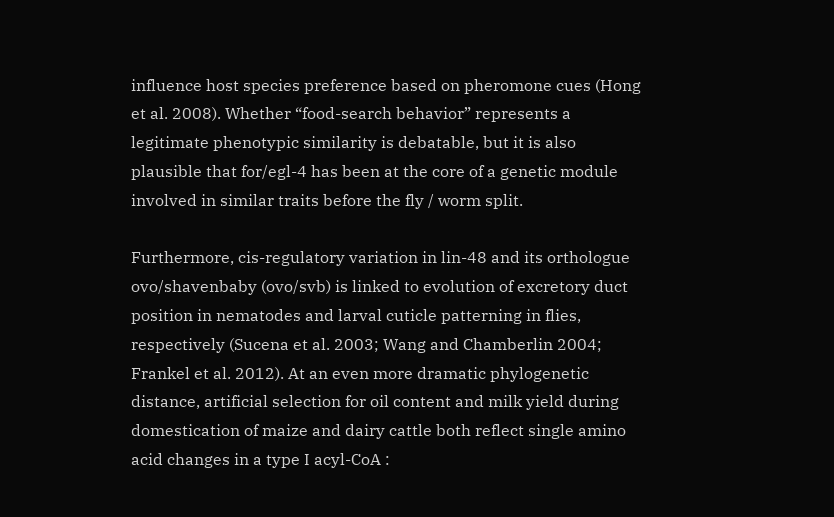influence host species preference based on pheromone cues (Hong et al. 2008). Whether “food-search behavior” represents a legitimate phenotypic similarity is debatable, but it is also plausible that for/egl-4 has been at the core of a genetic module involved in similar traits before the fly / worm split.

Furthermore, cis-regulatory variation in lin-48 and its orthologue ovo/shavenbaby (ovo/svb) is linked to evolution of excretory duct position in nematodes and larval cuticle patterning in flies, respectively (Sucena et al. 2003; Wang and Chamberlin 2004; Frankel et al. 2012). At an even more dramatic phylogenetic distance, artificial selection for oil content and milk yield during domestication of maize and dairy cattle both reflect single amino acid changes in a type I acyl-CoA :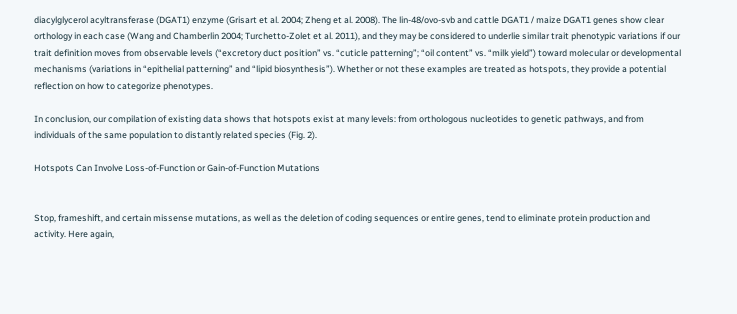diacylglycerol acyltransferase (DGAT1) enzyme (Grisart et al. 2004; Zheng et al. 2008). The lin-48/ovo-svb and cattle DGAT1 / maize DGAT1 genes show clear orthology in each case (Wang and Chamberlin 2004; Turchetto-Zolet et al. 2011), and they may be considered to underlie similar trait phenotypic variations if our trait definition moves from observable levels (“excretory duct position” vs. “cuticle patterning”; “oil content” vs. “milk yield”) toward molecular or developmental mechanisms (variations in “epithelial patterning” and “lipid biosynthesis”). Whether or not these examples are treated as hotspots, they provide a potential reflection on how to categorize phenotypes.

In conclusion, our compilation of existing data shows that hotspots exist at many levels: from orthologous nucleotides to genetic pathways, and from individuals of the same population to distantly related species (Fig. 2).

Hotspots Can Involve Loss-of-Function or Gain-of-Function Mutations


Stop, frameshift, and certain missense mutations, as well as the deletion of coding sequences or entire genes, tend to eliminate protein production and activity. Here again,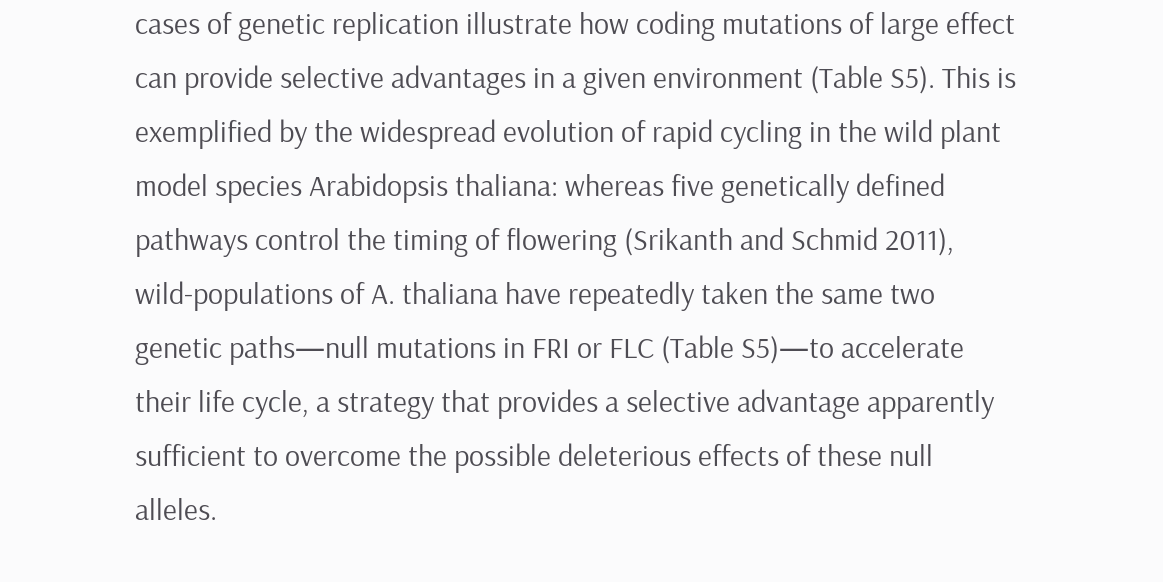cases of genetic replication illustrate how coding mutations of large effect can provide selective advantages in a given environment (Table S5). This is exemplified by the widespread evolution of rapid cycling in the wild plant model species Arabidopsis thaliana: whereas five genetically defined pathways control the timing of flowering (Srikanth and Schmid 2011), wild-populations of A. thaliana have repeatedly taken the same two genetic paths—null mutations in FRI or FLC (Table S5)—to accelerate their life cycle, a strategy that provides a selective advantage apparently sufficient to overcome the possible deleterious effects of these null alleles.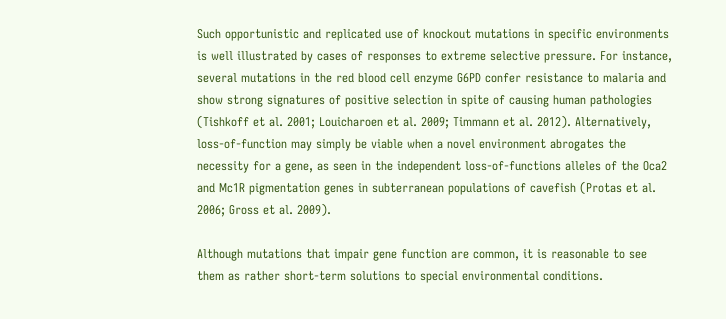Such opportunistic and replicated use of knockout mutations in specific environments is well illustrated by cases of responses to extreme selective pressure. For instance, several mutations in the red blood cell enzyme G6PD confer resistance to malaria and show strong signatures of positive selection in spite of causing human pathologies (Tishkoff et al. 2001; Louicharoen et al. 2009; Timmann et al. 2012). Alternatively, loss-of-function may simply be viable when a novel environment abrogates the necessity for a gene, as seen in the independent loss-of-functions alleles of the Oca2 and Mc1R pigmentation genes in subterranean populations of cavefish (Protas et al. 2006; Gross et al. 2009).

Although mutations that impair gene function are common, it is reasonable to see them as rather short-term solutions to special environmental conditions.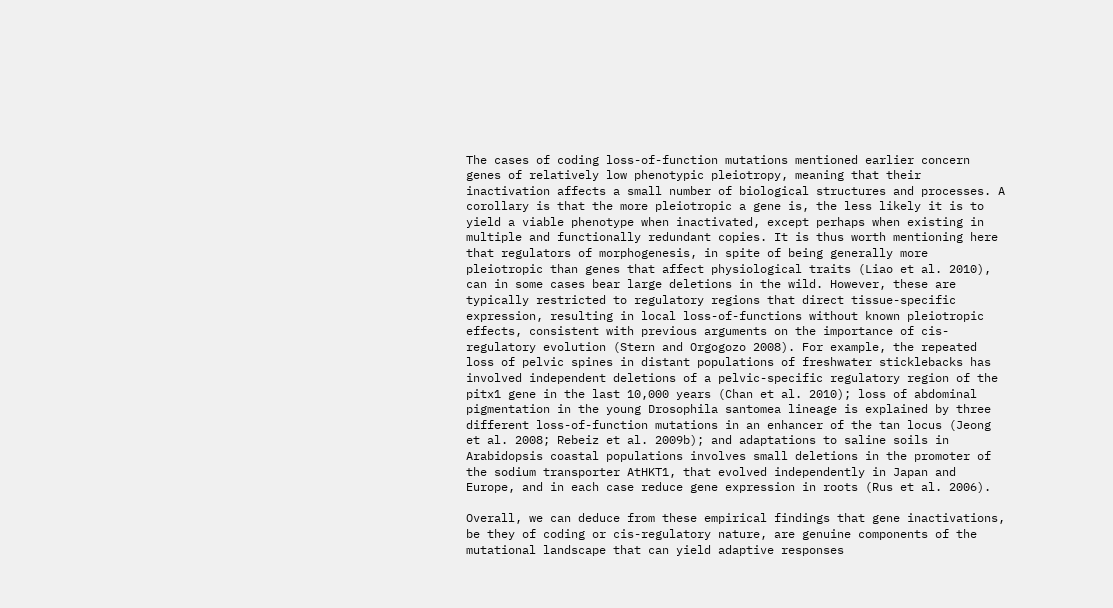The cases of coding loss-of-function mutations mentioned earlier concern genes of relatively low phenotypic pleiotropy, meaning that their inactivation affects a small number of biological structures and processes. A corollary is that the more pleiotropic a gene is, the less likely it is to yield a viable phenotype when inactivated, except perhaps when existing in multiple and functionally redundant copies. It is thus worth mentioning here that regulators of morphogenesis, in spite of being generally more pleiotropic than genes that affect physiological traits (Liao et al. 2010), can in some cases bear large deletions in the wild. However, these are typically restricted to regulatory regions that direct tissue-specific expression, resulting in local loss-of-functions without known pleiotropic effects, consistent with previous arguments on the importance of cis-regulatory evolution (Stern and Orgogozo 2008). For example, the repeated loss of pelvic spines in distant populations of freshwater sticklebacks has involved independent deletions of a pelvic-specific regulatory region of the pitx1 gene in the last 10,000 years (Chan et al. 2010); loss of abdominal pigmentation in the young Drosophila santomea lineage is explained by three different loss-of-function mutations in an enhancer of the tan locus (Jeong et al. 2008; Rebeiz et al. 2009b); and adaptations to saline soils in Arabidopsis coastal populations involves small deletions in the promoter of the sodium transporter AtHKT1, that evolved independently in Japan and Europe, and in each case reduce gene expression in roots (Rus et al. 2006).

Overall, we can deduce from these empirical findings that gene inactivations, be they of coding or cis-regulatory nature, are genuine components of the mutational landscape that can yield adaptive responses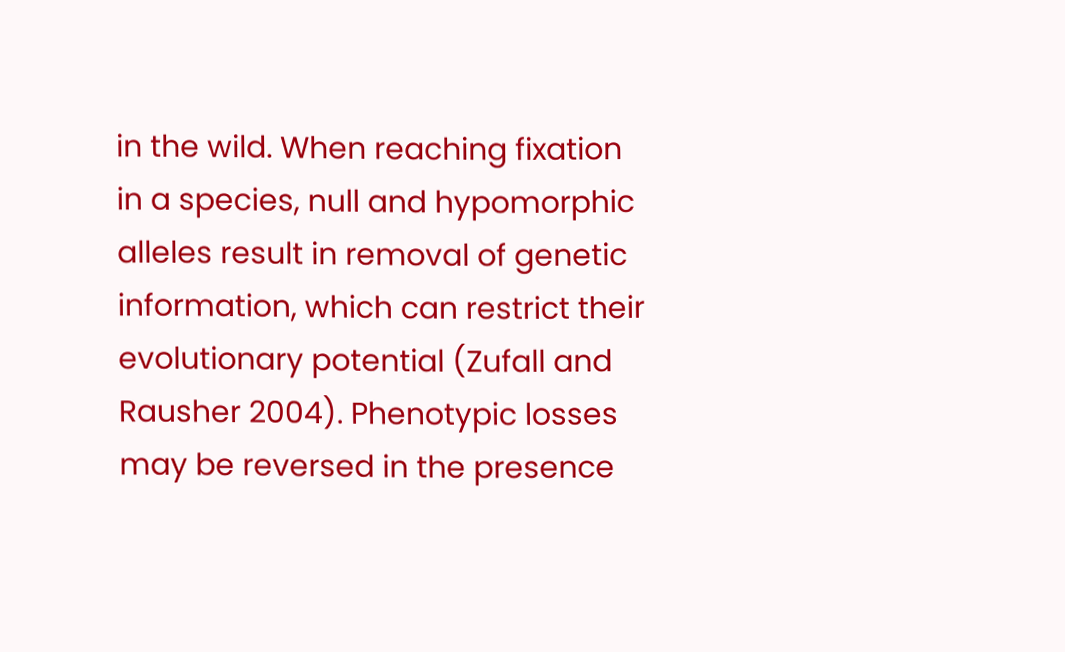in the wild. When reaching fixation in a species, null and hypomorphic alleles result in removal of genetic information, which can restrict their evolutionary potential (Zufall and Rausher 2004). Phenotypic losses may be reversed in the presence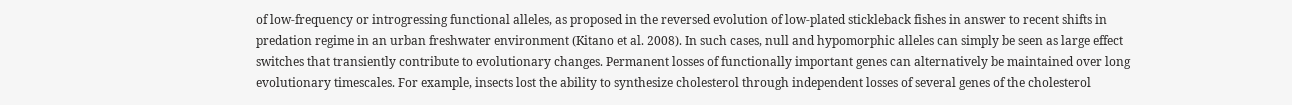of low-frequency or introgressing functional alleles, as proposed in the reversed evolution of low-plated stickleback fishes in answer to recent shifts in predation regime in an urban freshwater environment (Kitano et al. 2008). In such cases, null and hypomorphic alleles can simply be seen as large effect switches that transiently contribute to evolutionary changes. Permanent losses of functionally important genes can alternatively be maintained over long evolutionary timescales. For example, insects lost the ability to synthesize cholesterol through independent losses of several genes of the cholesterol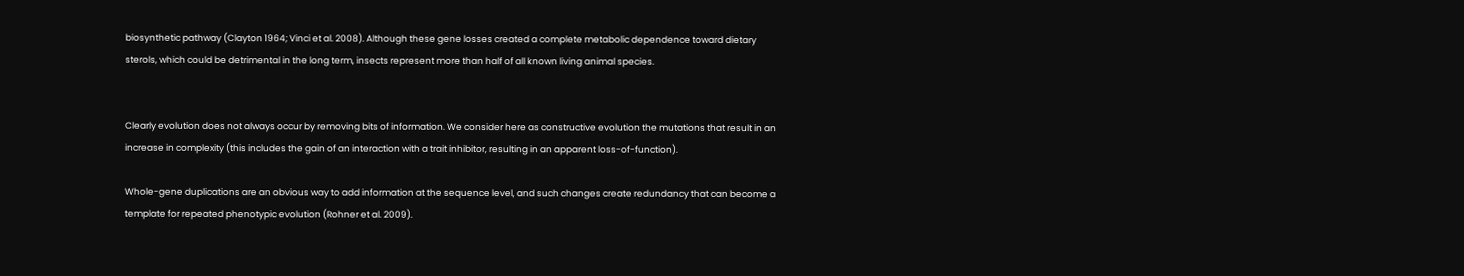biosynthetic pathway (Clayton 1964; Vinci et al. 2008). Although these gene losses created a complete metabolic dependence toward dietary sterols, which could be detrimental in the long term, insects represent more than half of all known living animal species.


Clearly evolution does not always occur by removing bits of information. We consider here as constructive evolution the mutations that result in an increase in complexity (this includes the gain of an interaction with a trait inhibitor, resulting in an apparent loss-of-function).

Whole-gene duplications are an obvious way to add information at the sequence level, and such changes create redundancy that can become a template for repeated phenotypic evolution (Rohner et al. 2009).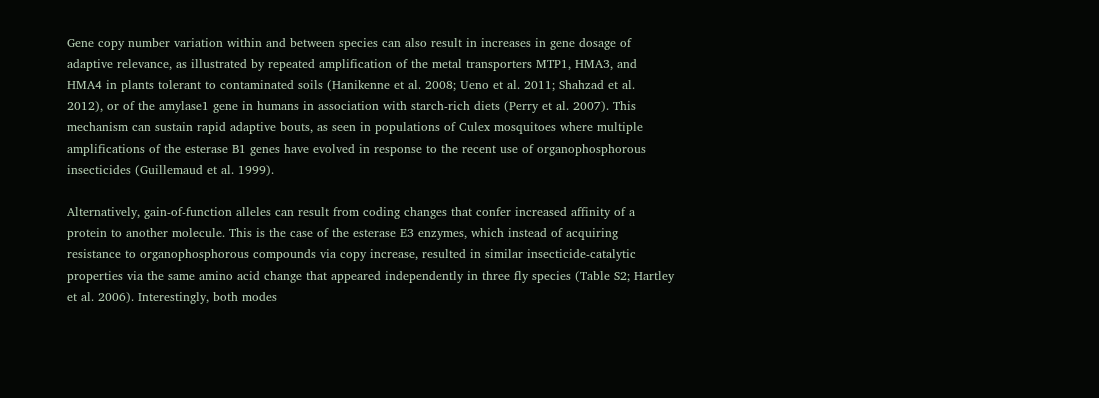Gene copy number variation within and between species can also result in increases in gene dosage of adaptive relevance, as illustrated by repeated amplification of the metal transporters MTP1, HMA3, and HMA4 in plants tolerant to contaminated soils (Hanikenne et al. 2008; Ueno et al. 2011; Shahzad et al. 2012), or of the amylase1 gene in humans in association with starch-rich diets (Perry et al. 2007). This mechanism can sustain rapid adaptive bouts, as seen in populations of Culex mosquitoes where multiple amplifications of the esterase B1 genes have evolved in response to the recent use of organophosphorous insecticides (Guillemaud et al. 1999).

Alternatively, gain-of-function alleles can result from coding changes that confer increased affinity of a protein to another molecule. This is the case of the esterase E3 enzymes, which instead of acquiring resistance to organophosphorous compounds via copy increase, resulted in similar insecticide-catalytic properties via the same amino acid change that appeared independently in three fly species (Table S2; Hartley et al. 2006). Interestingly, both modes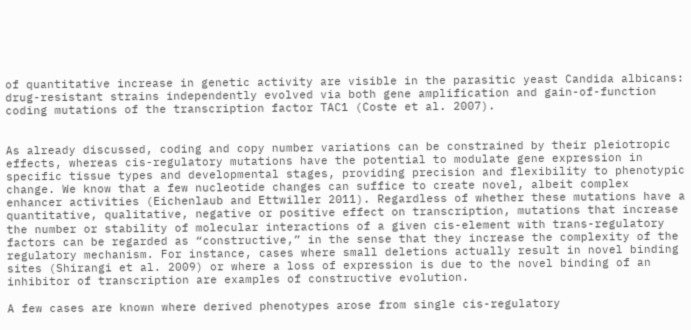of quantitative increase in genetic activity are visible in the parasitic yeast Candida albicans: drug-resistant strains independently evolved via both gene amplification and gain-of-function coding mutations of the transcription factor TAC1 (Coste et al. 2007).


As already discussed, coding and copy number variations can be constrained by their pleiotropic effects, whereas cis-regulatory mutations have the potential to modulate gene expression in specific tissue types and developmental stages, providing precision and flexibility to phenotypic change. We know that a few nucleotide changes can suffice to create novel, albeit complex enhancer activities (Eichenlaub and Ettwiller 2011). Regardless of whether these mutations have a quantitative, qualitative, negative or positive effect on transcription, mutations that increase the number or stability of molecular interactions of a given cis-element with trans-regulatory factors can be regarded as “constructive,” in the sense that they increase the complexity of the regulatory mechanism. For instance, cases where small deletions actually result in novel binding sites (Shirangi et al. 2009) or where a loss of expression is due to the novel binding of an inhibitor of transcription are examples of constructive evolution.

A few cases are known where derived phenotypes arose from single cis-regulatory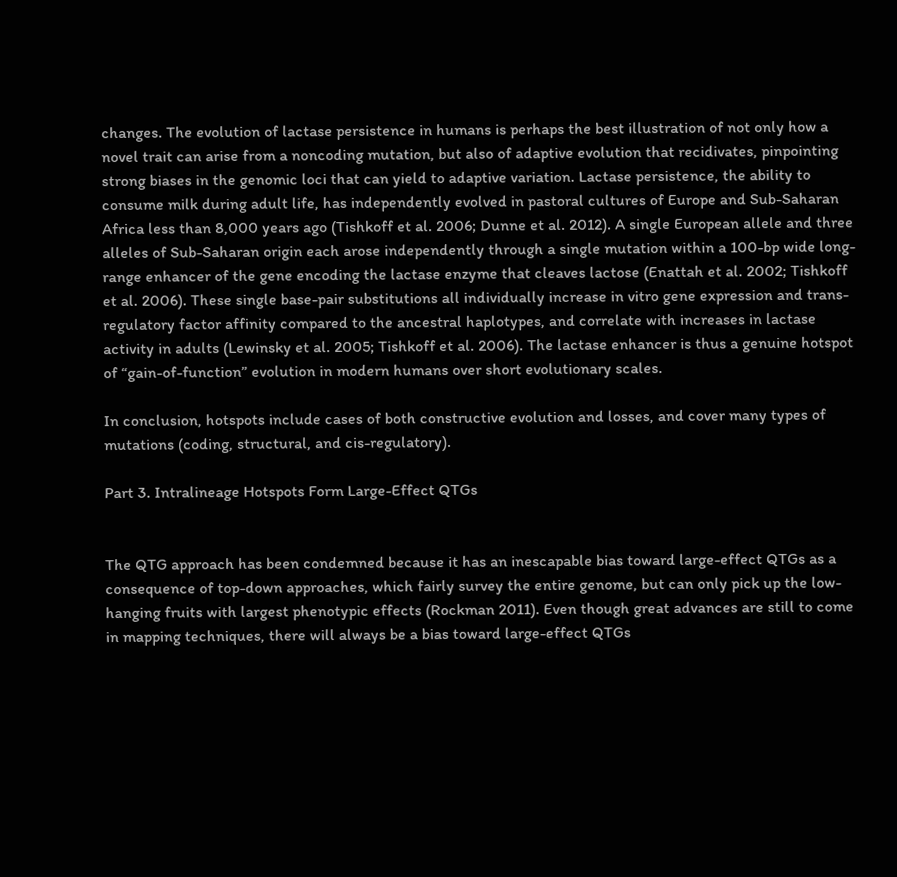changes. The evolution of lactase persistence in humans is perhaps the best illustration of not only how a novel trait can arise from a noncoding mutation, but also of adaptive evolution that recidivates, pinpointing strong biases in the genomic loci that can yield to adaptive variation. Lactase persistence, the ability to consume milk during adult life, has independently evolved in pastoral cultures of Europe and Sub-Saharan Africa less than 8,000 years ago (Tishkoff et al. 2006; Dunne et al. 2012). A single European allele and three alleles of Sub-Saharan origin each arose independently through a single mutation within a 100-bp wide long-range enhancer of the gene encoding the lactase enzyme that cleaves lactose (Enattah et al. 2002; Tishkoff et al. 2006). These single base-pair substitutions all individually increase in vitro gene expression and trans-regulatory factor affinity compared to the ancestral haplotypes, and correlate with increases in lactase activity in adults (Lewinsky et al. 2005; Tishkoff et al. 2006). The lactase enhancer is thus a genuine hotspot of “gain-of-function” evolution in modern humans over short evolutionary scales.

In conclusion, hotspots include cases of both constructive evolution and losses, and cover many types of mutations (coding, structural, and cis-regulatory).

Part 3. Intralineage Hotspots Form Large-Effect QTGs


The QTG approach has been condemned because it has an inescapable bias toward large-effect QTGs as a consequence of top-down approaches, which fairly survey the entire genome, but can only pick up the low-hanging fruits with largest phenotypic effects (Rockman 2011). Even though great advances are still to come in mapping techniques, there will always be a bias toward large-effect QTGs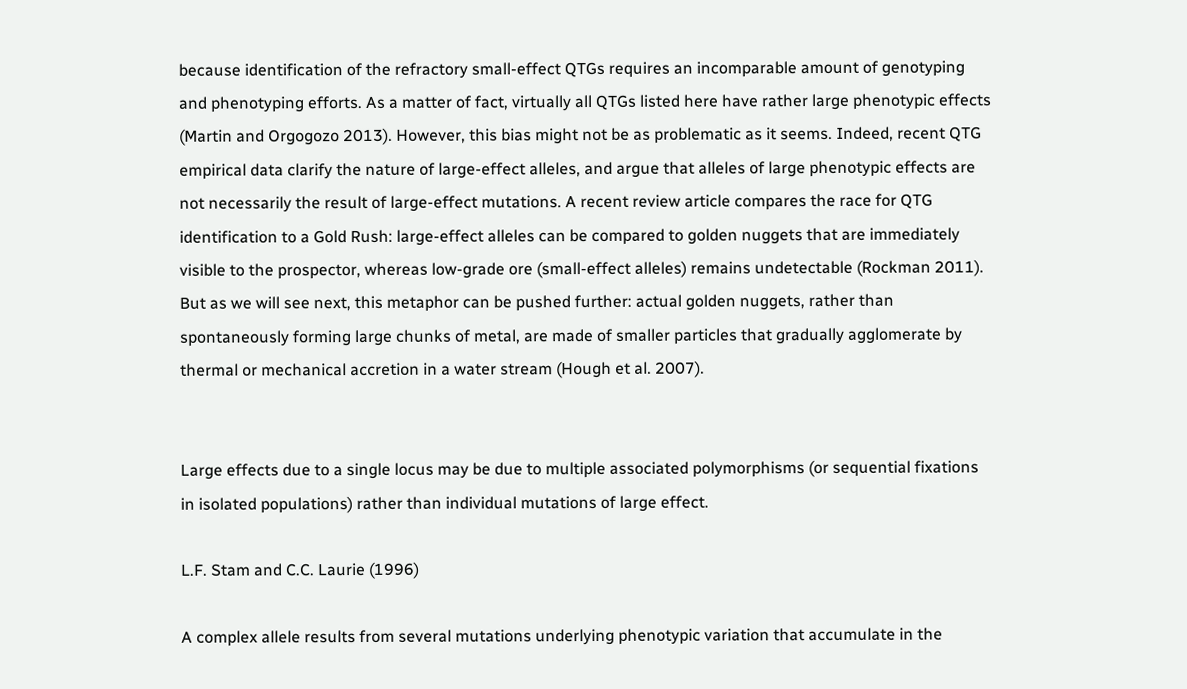because identification of the refractory small-effect QTGs requires an incomparable amount of genotyping and phenotyping efforts. As a matter of fact, virtually all QTGs listed here have rather large phenotypic effects (Martin and Orgogozo 2013). However, this bias might not be as problematic as it seems. Indeed, recent QTG empirical data clarify the nature of large-effect alleles, and argue that alleles of large phenotypic effects are not necessarily the result of large-effect mutations. A recent review article compares the race for QTG identification to a Gold Rush: large-effect alleles can be compared to golden nuggets that are immediately visible to the prospector, whereas low-grade ore (small-effect alleles) remains undetectable (Rockman 2011). But as we will see next, this metaphor can be pushed further: actual golden nuggets, rather than spontaneously forming large chunks of metal, are made of smaller particles that gradually agglomerate by thermal or mechanical accretion in a water stream (Hough et al. 2007).


Large effects due to a single locus may be due to multiple associated polymorphisms (or sequential fixations in isolated populations) rather than individual mutations of large effect.

L.F. Stam and C.C. Laurie (1996)

A complex allele results from several mutations underlying phenotypic variation that accumulate in the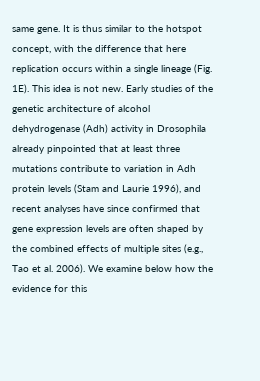same gene. It is thus similar to the hotspot concept, with the difference that here replication occurs within a single lineage (Fig. 1E). This idea is not new. Early studies of the genetic architecture of alcohol dehydrogenase (Adh) activity in Drosophila already pinpointed that at least three mutations contribute to variation in Adh protein levels (Stam and Laurie 1996), and recent analyses have since confirmed that gene expression levels are often shaped by the combined effects of multiple sites (e.g., Tao et al. 2006). We examine below how the evidence for this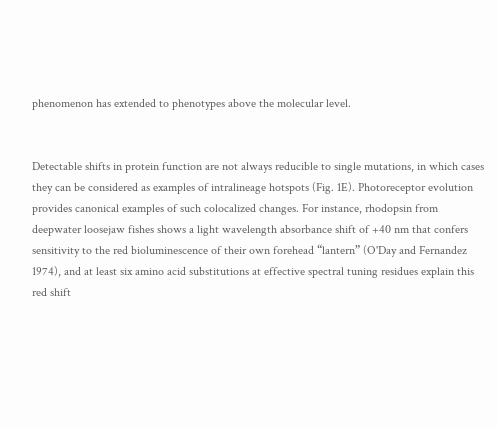phenomenon has extended to phenotypes above the molecular level.


Detectable shifts in protein function are not always reducible to single mutations, in which cases they can be considered as examples of intralineage hotspots (Fig. 1E). Photoreceptor evolution provides canonical examples of such colocalized changes. For instance, rhodopsin from deepwater loosejaw fishes shows a light wavelength absorbance shift of +40 nm that confers sensitivity to the red bioluminescence of their own forehead “lantern” (O'Day and Fernandez 1974), and at least six amino acid substitutions at effective spectral tuning residues explain this red shift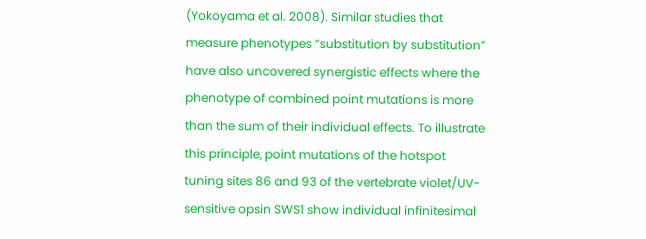(Yokoyama et al. 2008). Similar studies that measure phenotypes “substitution by substitution” have also uncovered synergistic effects where the phenotype of combined point mutations is more than the sum of their individual effects. To illustrate this principle, point mutations of the hotspot tuning sites 86 and 93 of the vertebrate violet/UV-sensitive opsin SWS1 show individual infinitesimal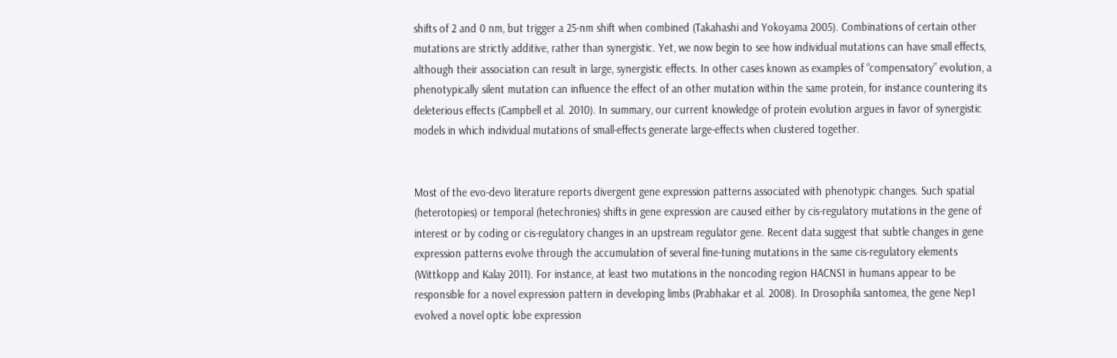shifts of 2 and 0 nm, but trigger a 25-nm shift when combined (Takahashi and Yokoyama 2005). Combinations of certain other mutations are strictly additive, rather than synergistic. Yet, we now begin to see how individual mutations can have small effects, although their association can result in large, synergistic effects. In other cases known as examples of “compensatory” evolution, a phenotypically silent mutation can influence the effect of an other mutation within the same protein, for instance countering its deleterious effects (Campbell et al. 2010). In summary, our current knowledge of protein evolution argues in favor of synergistic models in which individual mutations of small-effects generate large-effects when clustered together.


Most of the evo-devo literature reports divergent gene expression patterns associated with phenotypic changes. Such spatial (heterotopies) or temporal (hetechronies) shifts in gene expression are caused either by cis-regulatory mutations in the gene of interest or by coding or cis-regulatory changes in an upstream regulator gene. Recent data suggest that subtle changes in gene expression patterns evolve through the accumulation of several fine-tuning mutations in the same cis-regulatory elements (Wittkopp and Kalay 2011). For instance, at least two mutations in the noncoding region HACNS1 in humans appear to be responsible for a novel expression pattern in developing limbs (Prabhakar et al. 2008). In Drosophila santomea, the gene Nep1 evolved a novel optic lobe expression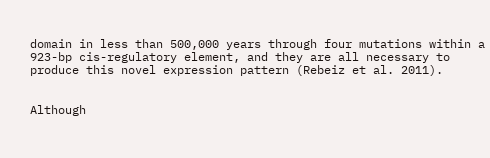domain in less than 500,000 years through four mutations within a 923-bp cis-regulatory element, and they are all necessary to produce this novel expression pattern (Rebeiz et al. 2011).


Although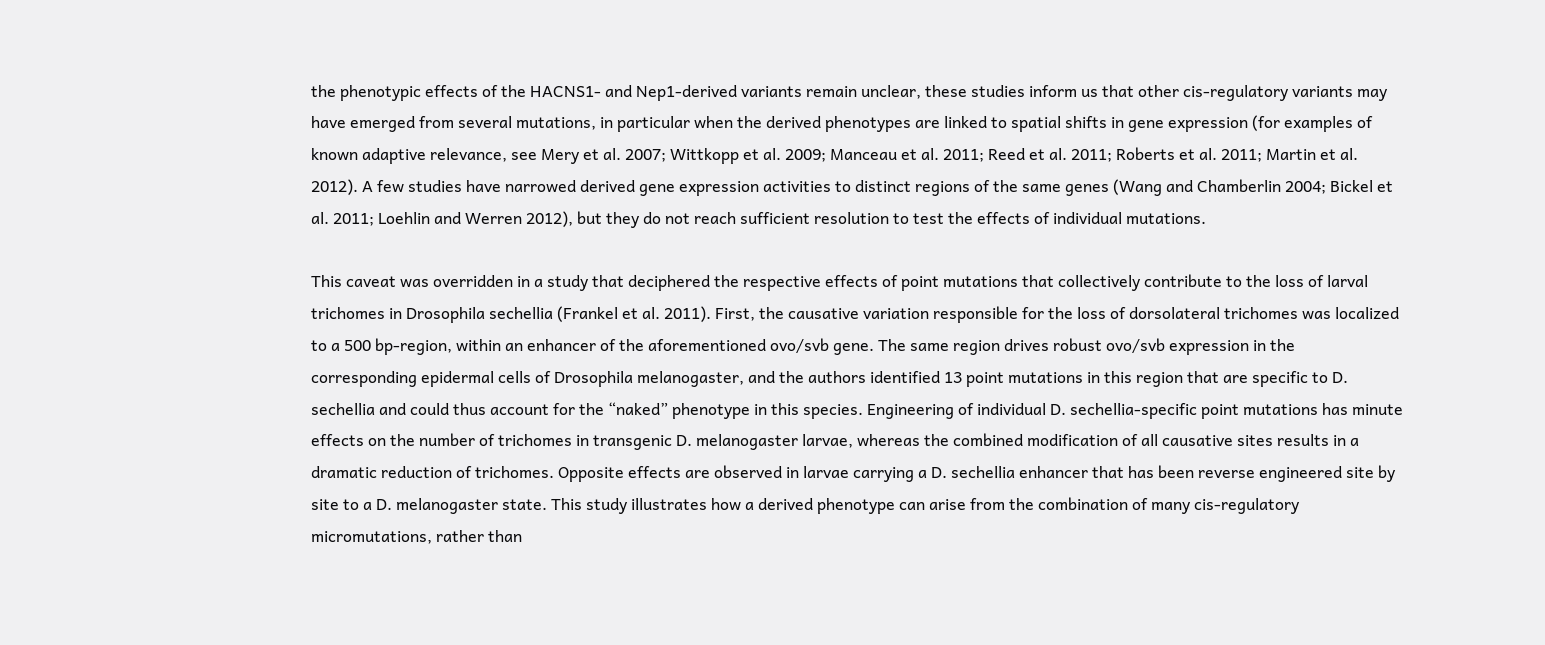the phenotypic effects of the HACNS1- and Nep1-derived variants remain unclear, these studies inform us that other cis-regulatory variants may have emerged from several mutations, in particular when the derived phenotypes are linked to spatial shifts in gene expression (for examples of known adaptive relevance, see Mery et al. 2007; Wittkopp et al. 2009; Manceau et al. 2011; Reed et al. 2011; Roberts et al. 2011; Martin et al. 2012). A few studies have narrowed derived gene expression activities to distinct regions of the same genes (Wang and Chamberlin 2004; Bickel et al. 2011; Loehlin and Werren 2012), but they do not reach sufficient resolution to test the effects of individual mutations.

This caveat was overridden in a study that deciphered the respective effects of point mutations that collectively contribute to the loss of larval trichomes in Drosophila sechellia (Frankel et al. 2011). First, the causative variation responsible for the loss of dorsolateral trichomes was localized to a 500 bp-region, within an enhancer of the aforementioned ovo/svb gene. The same region drives robust ovo/svb expression in the corresponding epidermal cells of Drosophila melanogaster, and the authors identified 13 point mutations in this region that are specific to D. sechellia and could thus account for the “naked” phenotype in this species. Engineering of individual D. sechellia-specific point mutations has minute effects on the number of trichomes in transgenic D. melanogaster larvae, whereas the combined modification of all causative sites results in a dramatic reduction of trichomes. Opposite effects are observed in larvae carrying a D. sechellia enhancer that has been reverse engineered site by site to a D. melanogaster state. This study illustrates how a derived phenotype can arise from the combination of many cis-regulatory micromutations, rather than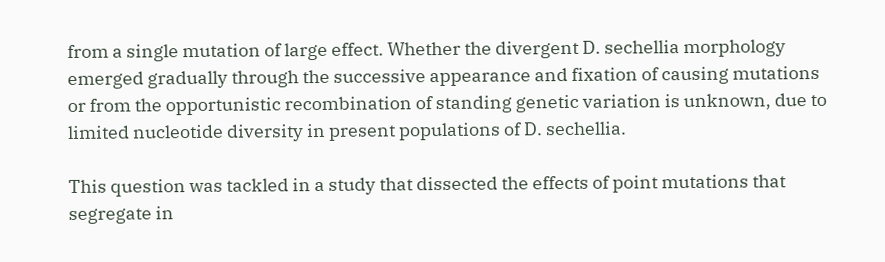from a single mutation of large effect. Whether the divergent D. sechellia morphology emerged gradually through the successive appearance and fixation of causing mutations or from the opportunistic recombination of standing genetic variation is unknown, due to limited nucleotide diversity in present populations of D. sechellia.

This question was tackled in a study that dissected the effects of point mutations that segregate in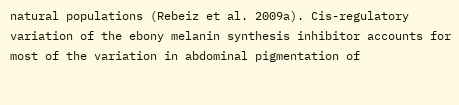natural populations (Rebeiz et al. 2009a). Cis-regulatory variation of the ebony melanin synthesis inhibitor accounts for most of the variation in abdominal pigmentation of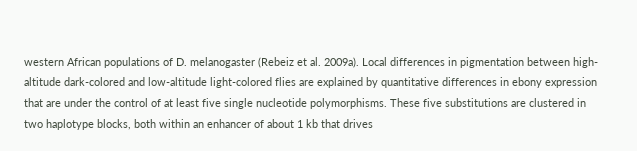western African populations of D. melanogaster (Rebeiz et al. 2009a). Local differences in pigmentation between high-altitude dark-colored and low-altitude light-colored flies are explained by quantitative differences in ebony expression that are under the control of at least five single nucleotide polymorphisms. These five substitutions are clustered in two haplotype blocks, both within an enhancer of about 1 kb that drives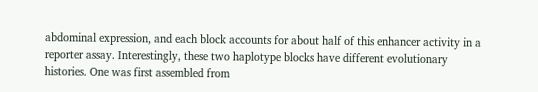abdominal expression, and each block accounts for about half of this enhancer activity in a reporter assay. Interestingly, these two haplotype blocks have different evolutionary histories. One was first assembled from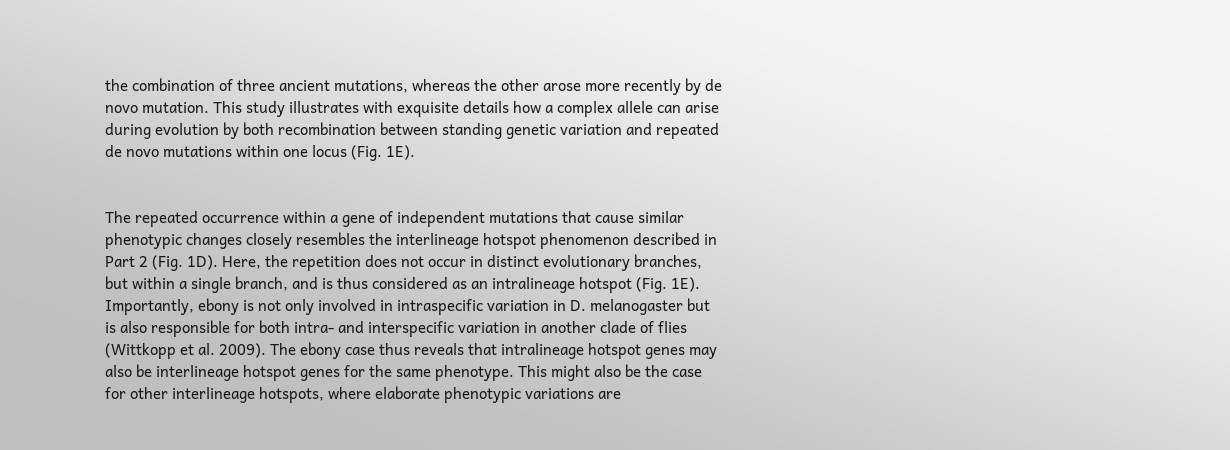the combination of three ancient mutations, whereas the other arose more recently by de novo mutation. This study illustrates with exquisite details how a complex allele can arise during evolution by both recombination between standing genetic variation and repeated de novo mutations within one locus (Fig. 1E).


The repeated occurrence within a gene of independent mutations that cause similar phenotypic changes closely resembles the interlineage hotspot phenomenon described in Part 2 (Fig. 1D). Here, the repetition does not occur in distinct evolutionary branches, but within a single branch, and is thus considered as an intralineage hotspot (Fig. 1E). Importantly, ebony is not only involved in intraspecific variation in D. melanogaster but is also responsible for both intra- and interspecific variation in another clade of flies (Wittkopp et al. 2009). The ebony case thus reveals that intralineage hotspot genes may also be interlineage hotspot genes for the same phenotype. This might also be the case for other interlineage hotspots, where elaborate phenotypic variations are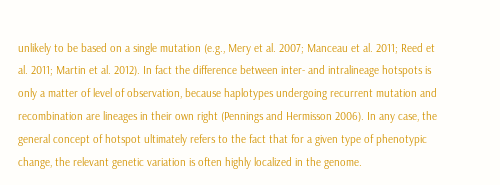unlikely to be based on a single mutation (e.g., Mery et al. 2007; Manceau et al. 2011; Reed et al. 2011; Martin et al. 2012). In fact the difference between inter- and intralineage hotspots is only a matter of level of observation, because haplotypes undergoing recurrent mutation and recombination are lineages in their own right (Pennings and Hermisson 2006). In any case, the general concept of hotspot ultimately refers to the fact that for a given type of phenotypic change, the relevant genetic variation is often highly localized in the genome.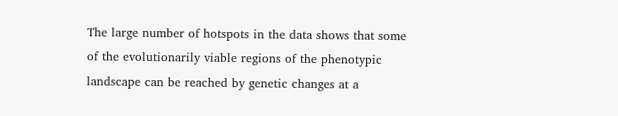The large number of hotspots in the data shows that some of the evolutionarily viable regions of the phenotypic landscape can be reached by genetic changes at a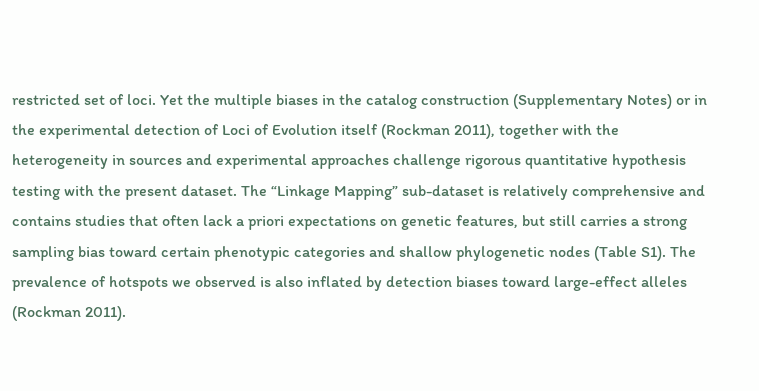restricted set of loci. Yet the multiple biases in the catalog construction (Supplementary Notes) or in the experimental detection of Loci of Evolution itself (Rockman 2011), together with the heterogeneity in sources and experimental approaches challenge rigorous quantitative hypothesis testing with the present dataset. The “Linkage Mapping” sub-dataset is relatively comprehensive and contains studies that often lack a priori expectations on genetic features, but still carries a strong sampling bias toward certain phenotypic categories and shallow phylogenetic nodes (Table S1). The prevalence of hotspots we observed is also inflated by detection biases toward large-effect alleles (Rockman 2011).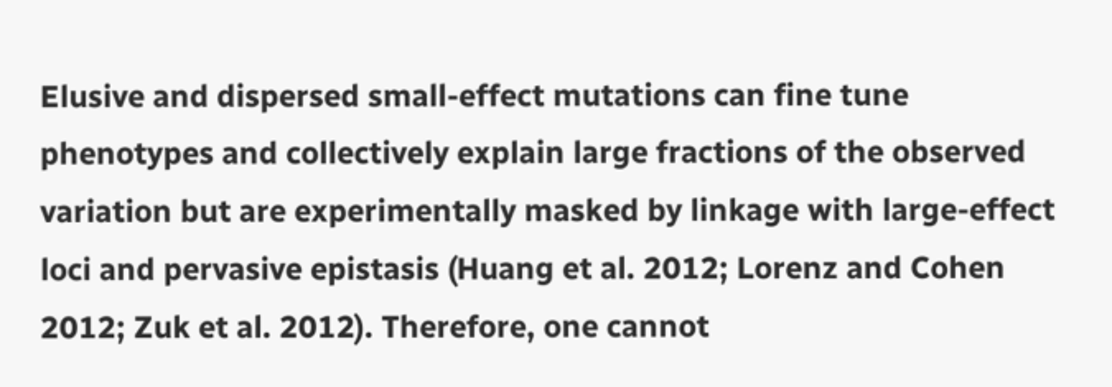Elusive and dispersed small-effect mutations can fine tune phenotypes and collectively explain large fractions of the observed variation but are experimentally masked by linkage with large-effect loci and pervasive epistasis (Huang et al. 2012; Lorenz and Cohen 2012; Zuk et al. 2012). Therefore, one cannot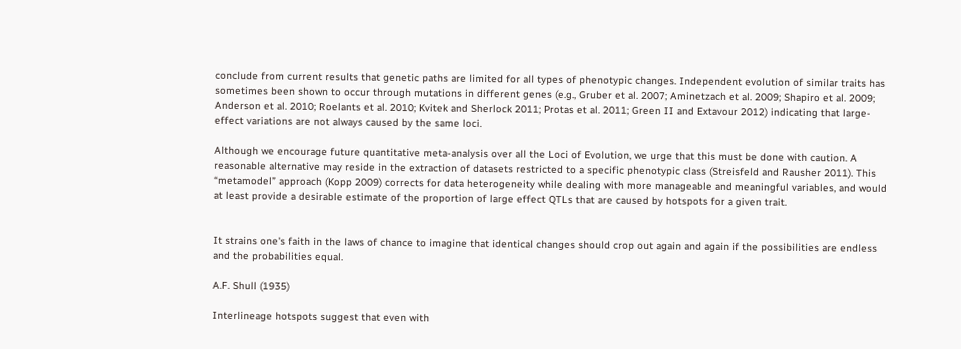conclude from current results that genetic paths are limited for all types of phenotypic changes. Independent evolution of similar traits has sometimes been shown to occur through mutations in different genes (e.g., Gruber et al. 2007; Aminetzach et al. 2009; Shapiro et al. 2009; Anderson et al. 2010; Roelants et al. 2010; Kvitek and Sherlock 2011; Protas et al. 2011; Green II and Extavour 2012) indicating that large-effect variations are not always caused by the same loci.

Although we encourage future quantitative meta-analysis over all the Loci of Evolution, we urge that this must be done with caution. A reasonable alternative may reside in the extraction of datasets restricted to a specific phenotypic class (Streisfeld and Rausher 2011). This “metamodel” approach (Kopp 2009) corrects for data heterogeneity while dealing with more manageable and meaningful variables, and would at least provide a desirable estimate of the proportion of large effect QTLs that are caused by hotspots for a given trait.


It strains one's faith in the laws of chance to imagine that identical changes should crop out again and again if the possibilities are endless and the probabilities equal.

A.F. Shull (1935)

Interlineage hotspots suggest that even with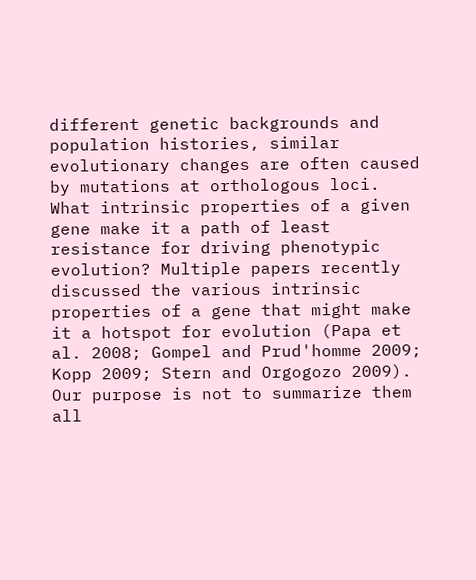different genetic backgrounds and population histories, similar evolutionary changes are often caused by mutations at orthologous loci. What intrinsic properties of a given gene make it a path of least resistance for driving phenotypic evolution? Multiple papers recently discussed the various intrinsic properties of a gene that might make it a hotspot for evolution (Papa et al. 2008; Gompel and Prud'homme 2009; Kopp 2009; Stern and Orgogozo 2009). Our purpose is not to summarize them all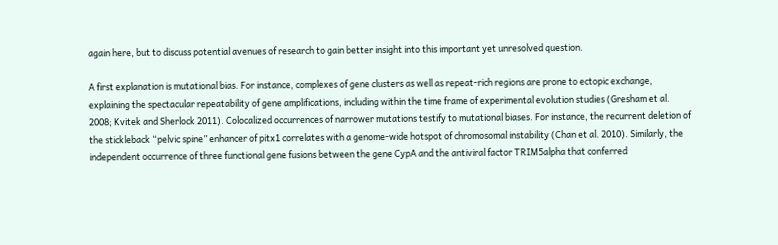again here, but to discuss potential avenues of research to gain better insight into this important yet unresolved question.

A first explanation is mutational bias. For instance, complexes of gene clusters as well as repeat-rich regions are prone to ectopic exchange, explaining the spectacular repeatability of gene amplifications, including within the time frame of experimental evolution studies (Gresham et al. 2008; Kvitek and Sherlock 2011). Colocalized occurrences of narrower mutations testify to mutational biases. For instance, the recurrent deletion of the stickleback “pelvic spine” enhancer of pitx1 correlates with a genome-wide hotspot of chromosomal instability (Chan et al. 2010). Similarly, the independent occurrence of three functional gene fusions between the gene CypA and the antiviral factor TRIM5alpha that conferred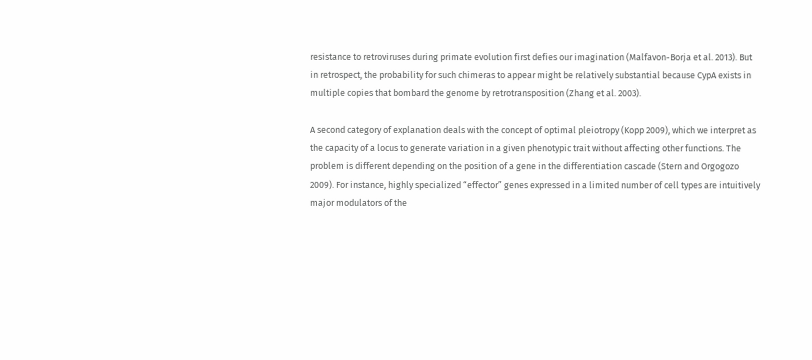resistance to retroviruses during primate evolution first defies our imagination (Malfavon-Borja et al. 2013). But in retrospect, the probability for such chimeras to appear might be relatively substantial because CypA exists in multiple copies that bombard the genome by retrotransposition (Zhang et al. 2003).

A second category of explanation deals with the concept of optimal pleiotropy (Kopp 2009), which we interpret as the capacity of a locus to generate variation in a given phenotypic trait without affecting other functions. The problem is different depending on the position of a gene in the differentiation cascade (Stern and Orgogozo 2009). For instance, highly specialized “effector” genes expressed in a limited number of cell types are intuitively major modulators of the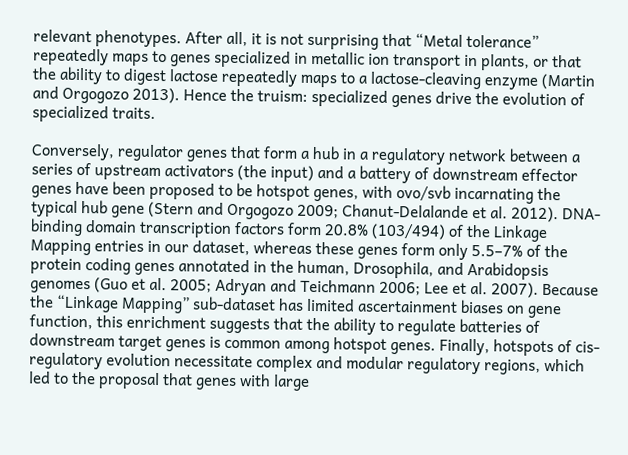relevant phenotypes. After all, it is not surprising that “Metal tolerance” repeatedly maps to genes specialized in metallic ion transport in plants, or that the ability to digest lactose repeatedly maps to a lactose-cleaving enzyme (Martin and Orgogozo 2013). Hence the truism: specialized genes drive the evolution of specialized traits.

Conversely, regulator genes that form a hub in a regulatory network between a series of upstream activators (the input) and a battery of downstream effector genes have been proposed to be hotspot genes, with ovo/svb incarnating the typical hub gene (Stern and Orgogozo 2009; Chanut-Delalande et al. 2012). DNA-binding domain transcription factors form 20.8% (103/494) of the Linkage Mapping entries in our dataset, whereas these genes form only 5.5–7% of the protein coding genes annotated in the human, Drosophila, and Arabidopsis genomes (Guo et al. 2005; Adryan and Teichmann 2006; Lee et al. 2007). Because the “Linkage Mapping” sub-dataset has limited ascertainment biases on gene function, this enrichment suggests that the ability to regulate batteries of downstream target genes is common among hotspot genes. Finally, hotspots of cis-regulatory evolution necessitate complex and modular regulatory regions, which led to the proposal that genes with large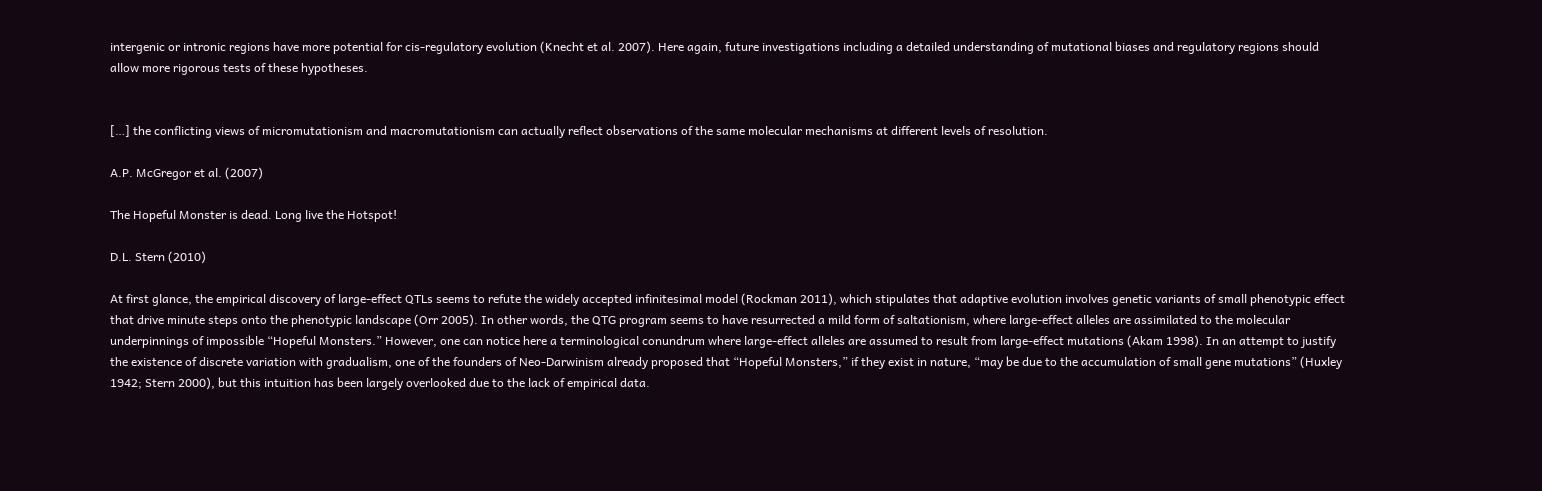intergenic or intronic regions have more potential for cis-regulatory evolution (Knecht et al. 2007). Here again, future investigations including a detailed understanding of mutational biases and regulatory regions should allow more rigorous tests of these hypotheses.


[…] the conflicting views of micromutationism and macromutationism can actually reflect observations of the same molecular mechanisms at different levels of resolution.

A.P. McGregor et al. (2007)

The Hopeful Monster is dead. Long live the Hotspot!

D.L. Stern (2010)

At first glance, the empirical discovery of large-effect QTLs seems to refute the widely accepted infinitesimal model (Rockman 2011), which stipulates that adaptive evolution involves genetic variants of small phenotypic effect that drive minute steps onto the phenotypic landscape (Orr 2005). In other words, the QTG program seems to have resurrected a mild form of saltationism, where large-effect alleles are assimilated to the molecular underpinnings of impossible “Hopeful Monsters.” However, one can notice here a terminological conundrum where large-effect alleles are assumed to result from large-effect mutations (Akam 1998). In an attempt to justify the existence of discrete variation with gradualism, one of the founders of Neo-Darwinism already proposed that “Hopeful Monsters,” if they exist in nature, “may be due to the accumulation of small gene mutations” (Huxley 1942; Stern 2000), but this intuition has been largely overlooked due to the lack of empirical data.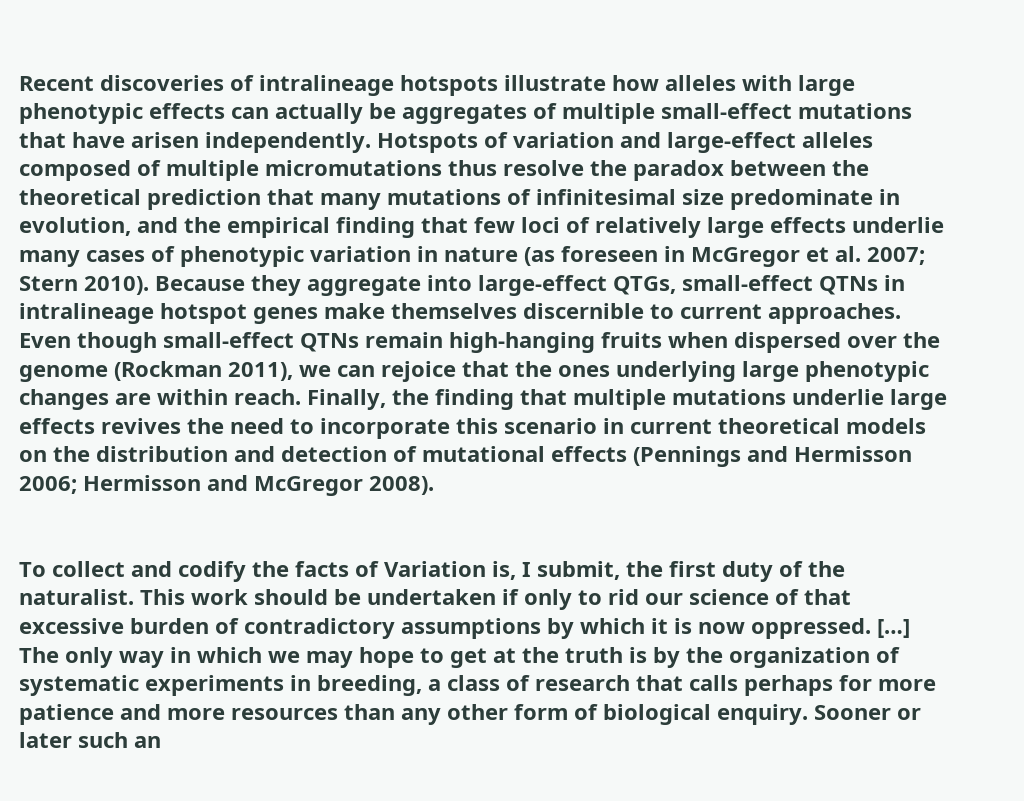Recent discoveries of intralineage hotspots illustrate how alleles with large phenotypic effects can actually be aggregates of multiple small-effect mutations that have arisen independently. Hotspots of variation and large-effect alleles composed of multiple micromutations thus resolve the paradox between the theoretical prediction that many mutations of infinitesimal size predominate in evolution, and the empirical finding that few loci of relatively large effects underlie many cases of phenotypic variation in nature (as foreseen in McGregor et al. 2007; Stern 2010). Because they aggregate into large-effect QTGs, small-effect QTNs in intralineage hotspot genes make themselves discernible to current approaches. Even though small-effect QTNs remain high-hanging fruits when dispersed over the genome (Rockman 2011), we can rejoice that the ones underlying large phenotypic changes are within reach. Finally, the finding that multiple mutations underlie large effects revives the need to incorporate this scenario in current theoretical models on the distribution and detection of mutational effects (Pennings and Hermisson 2006; Hermisson and McGregor 2008).


To collect and codify the facts of Variation is, I submit, the first duty of the naturalist. This work should be undertaken if only to rid our science of that excessive burden of contradictory assumptions by which it is now oppressed. […] The only way in which we may hope to get at the truth is by the organization of systematic experiments in breeding, a class of research that calls perhaps for more patience and more resources than any other form of biological enquiry. Sooner or later such an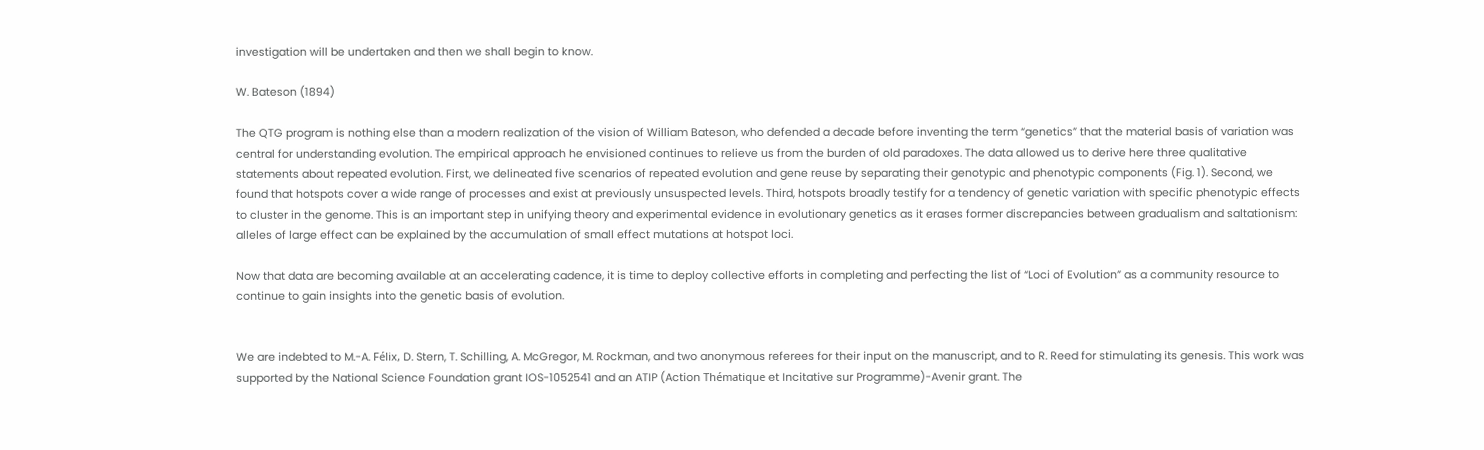investigation will be undertaken and then we shall begin to know.

W. Bateson (1894)

The QTG program is nothing else than a modern realization of the vision of William Bateson, who defended a decade before inventing the term “genetics” that the material basis of variation was central for understanding evolution. The empirical approach he envisioned continues to relieve us from the burden of old paradoxes. The data allowed us to derive here three qualitative statements about repeated evolution. First, we delineated five scenarios of repeated evolution and gene reuse by separating their genotypic and phenotypic components (Fig. 1). Second, we found that hotspots cover a wide range of processes and exist at previously unsuspected levels. Third, hotspots broadly testify for a tendency of genetic variation with specific phenotypic effects to cluster in the genome. This is an important step in unifying theory and experimental evidence in evolutionary genetics as it erases former discrepancies between gradualism and saltationism: alleles of large effect can be explained by the accumulation of small effect mutations at hotspot loci.

Now that data are becoming available at an accelerating cadence, it is time to deploy collective efforts in completing and perfecting the list of “Loci of Evolution” as a community resource to continue to gain insights into the genetic basis of evolution.


We are indebted to M.-A. Félix, D. Stern, T. Schilling, A. McGregor, M. Rockman, and two anonymous referees for their input on the manuscript, and to R. Reed for stimulating its genesis. This work was supported by the National Science Foundation grant IOS-1052541 and an ATIP (Action Thématique et Incitative sur Programme)-Avenir grant. The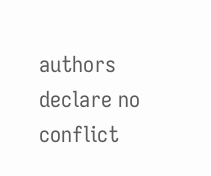authors declare no conflict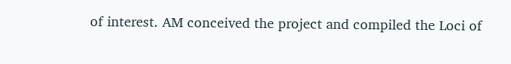of interest. AM conceived the project and compiled the Loci of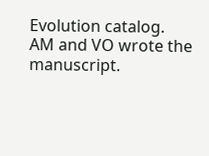Evolution catalog. AM and VO wrote the manuscript.